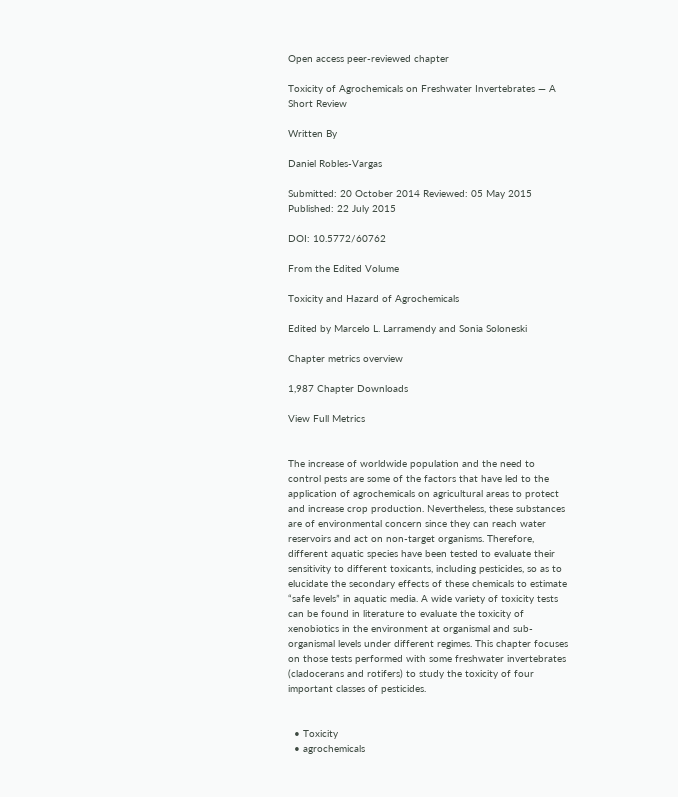Open access peer-reviewed chapter

Toxicity of Agrochemicals on Freshwater Invertebrates — A Short Review

Written By

Daniel Robles-Vargas

Submitted: 20 October 2014 Reviewed: 05 May 2015 Published: 22 July 2015

DOI: 10.5772/60762

From the Edited Volume

Toxicity and Hazard of Agrochemicals

Edited by Marcelo L. Larramendy and Sonia Soloneski

Chapter metrics overview

1,987 Chapter Downloads

View Full Metrics


The increase of worldwide population and the need to control pests are some of the factors that have led to the application of agrochemicals on agricultural areas to protect and increase crop production. Nevertheless, these substances are of environmental concern since they can reach water reservoirs and act on non-target organisms. Therefore, different aquatic species have been tested to evaluate their sensitivity to different toxicants, including pesticides, so as to elucidate the secondary effects of these chemicals to estimate “safe levels” in aquatic media. A wide variety of toxicity tests can be found in literature to evaluate the toxicity of xenobiotics in the environment at organismal and sub-organismal levels under different regimes. This chapter focuses on those tests performed with some freshwater invertebrates (cladocerans and rotifers) to study the toxicity of four important classes of pesticides.


  • Toxicity
  • agrochemicals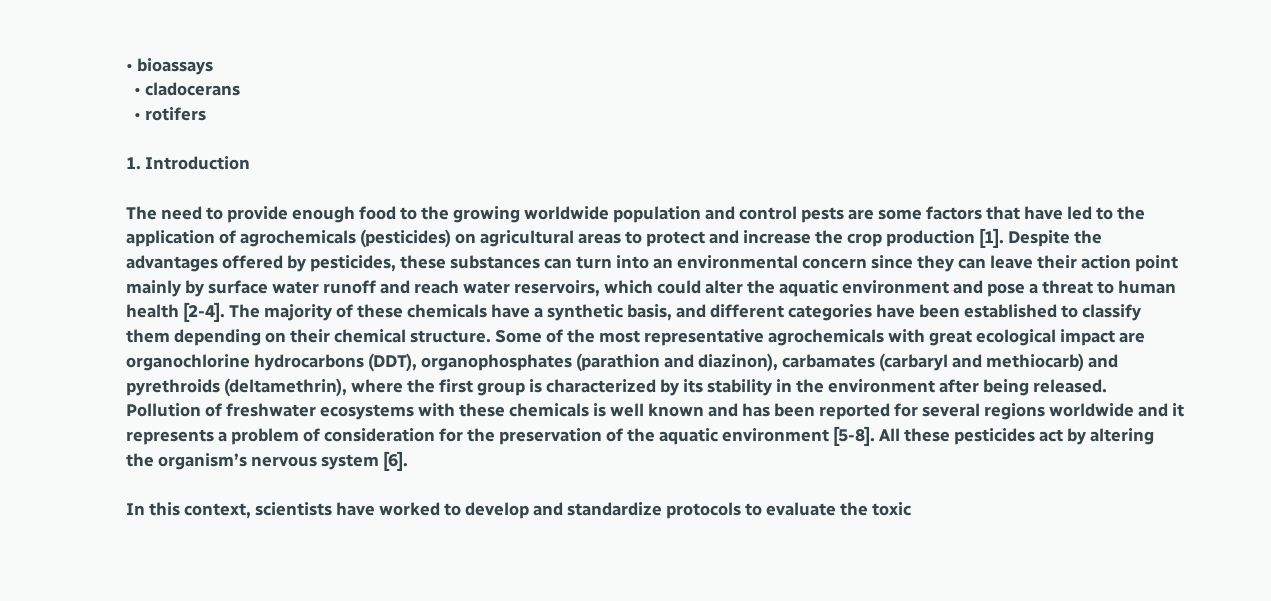• bioassays
  • cladocerans
  • rotifers

1. Introduction

The need to provide enough food to the growing worldwide population and control pests are some factors that have led to the application of agrochemicals (pesticides) on agricultural areas to protect and increase the crop production [1]. Despite the advantages offered by pesticides, these substances can turn into an environmental concern since they can leave their action point mainly by surface water runoff and reach water reservoirs, which could alter the aquatic environment and pose a threat to human health [2-4]. The majority of these chemicals have a synthetic basis, and different categories have been established to classify them depending on their chemical structure. Some of the most representative agrochemicals with great ecological impact are organochlorine hydrocarbons (DDT), organophosphates (parathion and diazinon), carbamates (carbaryl and methiocarb) and pyrethroids (deltamethrin), where the first group is characterized by its stability in the environment after being released. Pollution of freshwater ecosystems with these chemicals is well known and has been reported for several regions worldwide and it represents a problem of consideration for the preservation of the aquatic environment [5-8]. All these pesticides act by altering the organism’s nervous system [6].

In this context, scientists have worked to develop and standardize protocols to evaluate the toxic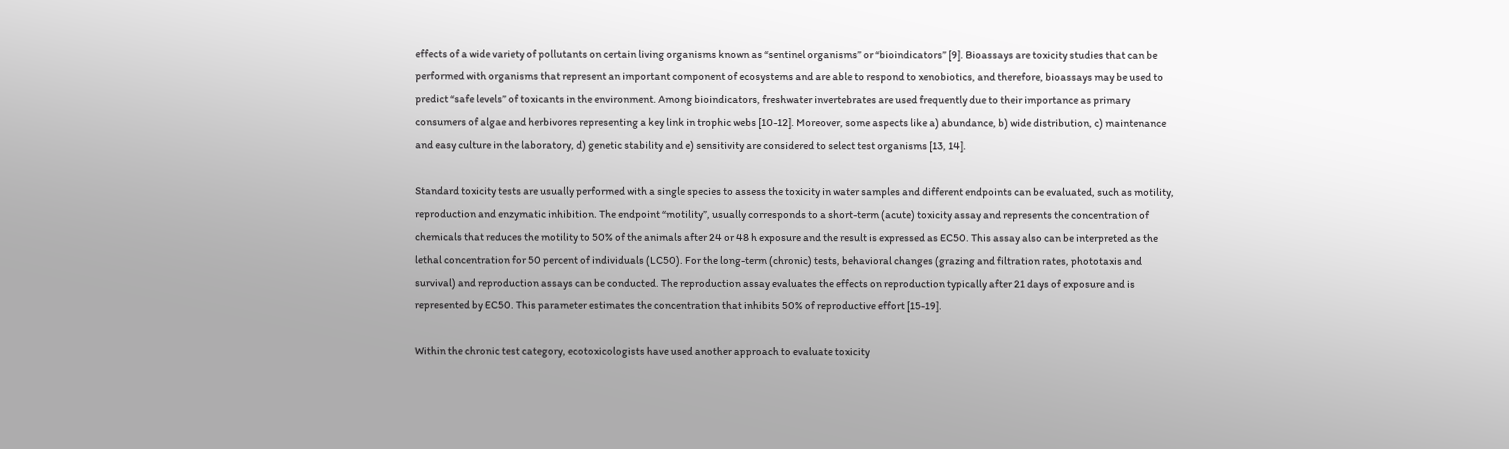effects of a wide variety of pollutants on certain living organisms known as “sentinel organisms” or “bioindicators” [9]. Bioassays are toxicity studies that can be performed with organisms that represent an important component of ecosystems and are able to respond to xenobiotics, and therefore, bioassays may be used to predict “safe levels” of toxicants in the environment. Among bioindicators, freshwater invertebrates are used frequently due to their importance as primary consumers of algae and herbivores representing a key link in trophic webs [10-12]. Moreover, some aspects like a) abundance, b) wide distribution, c) maintenance and easy culture in the laboratory, d) genetic stability and e) sensitivity are considered to select test organisms [13, 14].

Standard toxicity tests are usually performed with a single species to assess the toxicity in water samples and different endpoints can be evaluated, such as motility, reproduction and enzymatic inhibition. The endpoint “motility”, usually corresponds to a short-term (acute) toxicity assay and represents the concentration of chemicals that reduces the motility to 50% of the animals after 24 or 48 h exposure and the result is expressed as EC50. This assay also can be interpreted as the lethal concentration for 50 percent of individuals (LC50). For the long-term (chronic) tests, behavioral changes (grazing and filtration rates, phototaxis and survival) and reproduction assays can be conducted. The reproduction assay evaluates the effects on reproduction typically after 21 days of exposure and is represented by EC50. This parameter estimates the concentration that inhibits 50% of reproductive effort [15-19].

Within the chronic test category, ecotoxicologists have used another approach to evaluate toxicity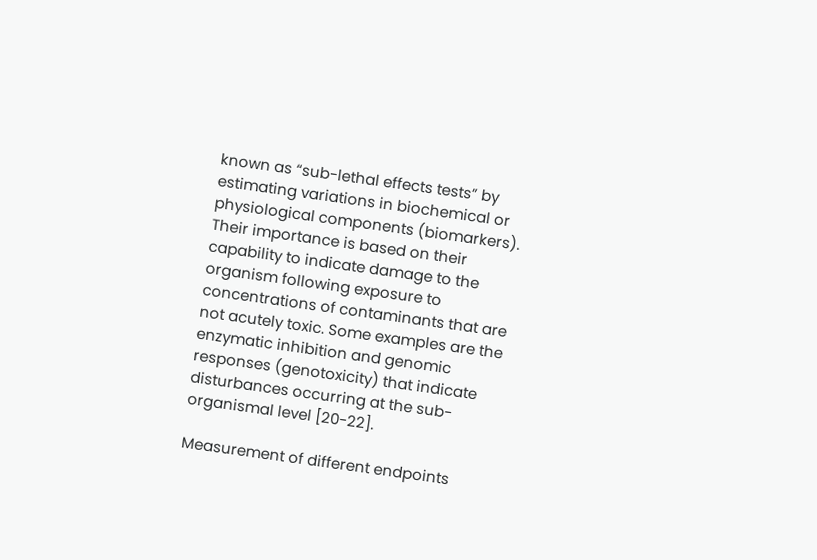known as “sub-lethal effects tests” by estimating variations in biochemical or physiological components (biomarkers). Their importance is based on their capability to indicate damage to the organism following exposure to concentrations of contaminants that are not acutely toxic. Some examples are the enzymatic inhibition and genomic responses (genotoxicity) that indicate disturbances occurring at the sub-organismal level [20-22].

Measurement of different endpoints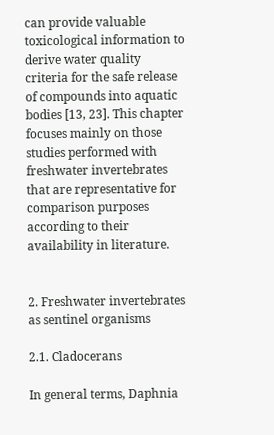can provide valuable toxicological information to derive water quality criteria for the safe release of compounds into aquatic bodies [13, 23]. This chapter focuses mainly on those studies performed with freshwater invertebrates that are representative for comparison purposes according to their availability in literature.


2. Freshwater invertebrates as sentinel organisms

2.1. Cladocerans

In general terms, Daphnia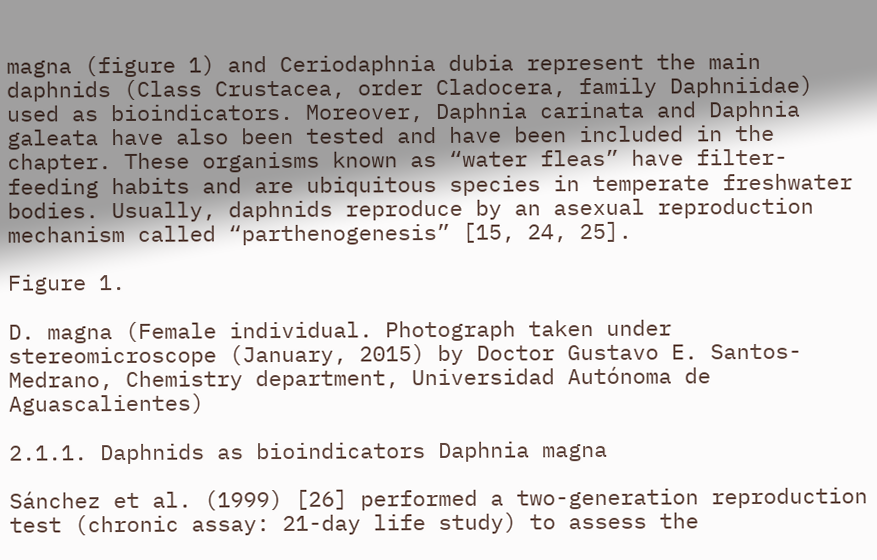magna (figure 1) and Ceriodaphnia dubia represent the main daphnids (Class Crustacea, order Cladocera, family Daphniidae) used as bioindicators. Moreover, Daphnia carinata and Daphnia galeata have also been tested and have been included in the chapter. These organisms known as “water fleas” have filter-feeding habits and are ubiquitous species in temperate freshwater bodies. Usually, daphnids reproduce by an asexual reproduction mechanism called “parthenogenesis” [15, 24, 25].

Figure 1.

D. magna (Female individual. Photograph taken under stereomicroscope (January, 2015) by Doctor Gustavo E. Santos-Medrano, Chemistry department, Universidad Autónoma de Aguascalientes)

2.1.1. Daphnids as bioindicators Daphnia magna

Sánchez et al. (1999) [26] performed a two-generation reproduction test (chronic assay: 21-day life study) to assess the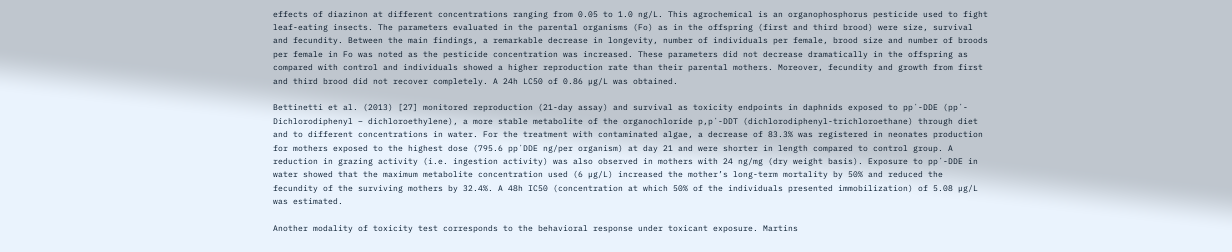effects of diazinon at different concentrations ranging from 0.05 to 1.0 ng/L. This agrochemical is an organophosphorus pesticide used to fight leaf-eating insects. The parameters evaluated in the parental organisms (Fo) as in the offspring (first and third brood) were size, survival and fecundity. Between the main findings, a remarkable decrease in longevity, number of individuals per female, brood size and number of broods per female in Fo was noted as the pesticide concentration was increased. These parameters did not decrease dramatically in the offspring as compared with control and individuals showed a higher reproduction rate than their parental mothers. Moreover, fecundity and growth from first and third brood did not recover completely. A 24h LC50 of 0.86 µg/L was obtained.

Bettinetti et al. (2013) [27] monitored reproduction (21-day assay) and survival as toxicity endpoints in daphnids exposed to pp´-DDE (pp´- Dichlorodiphenyl – dichloroethylene), a more stable metabolite of the organochloride p,p´-DDT (dichlorodiphenyl-trichloroethane) through diet and to different concentrations in water. For the treatment with contaminated algae, a decrease of 83.3% was registered in neonates production for mothers exposed to the highest dose (795.6 pp´DDE ng/per organism) at day 21 and were shorter in length compared to control group. A reduction in grazing activity (i.e. ingestion activity) was also observed in mothers with 24 ng/mg (dry weight basis). Exposure to pp´-DDE in water showed that the maximum metabolite concentration used (6 µg/L) increased the mother’s long-term mortality by 50% and reduced the fecundity of the surviving mothers by 32.4%. A 48h IC50 (concentration at which 50% of the individuals presented immobilization) of 5.08 µg/L was estimated.

Another modality of toxicity test corresponds to the behavioral response under toxicant exposure. Martins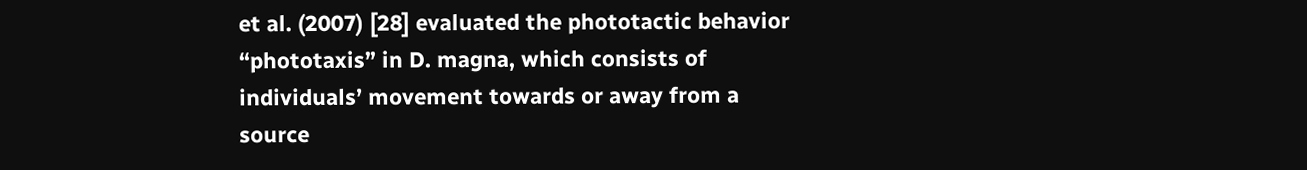et al. (2007) [28] evaluated the phototactic behavior “phototaxis” in D. magna, which consists of individuals’ movement towards or away from a source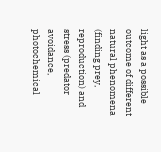light as a possible outcome of different natural phenomena (finding prey, reproduction) and stress (predator avoidance, photochemical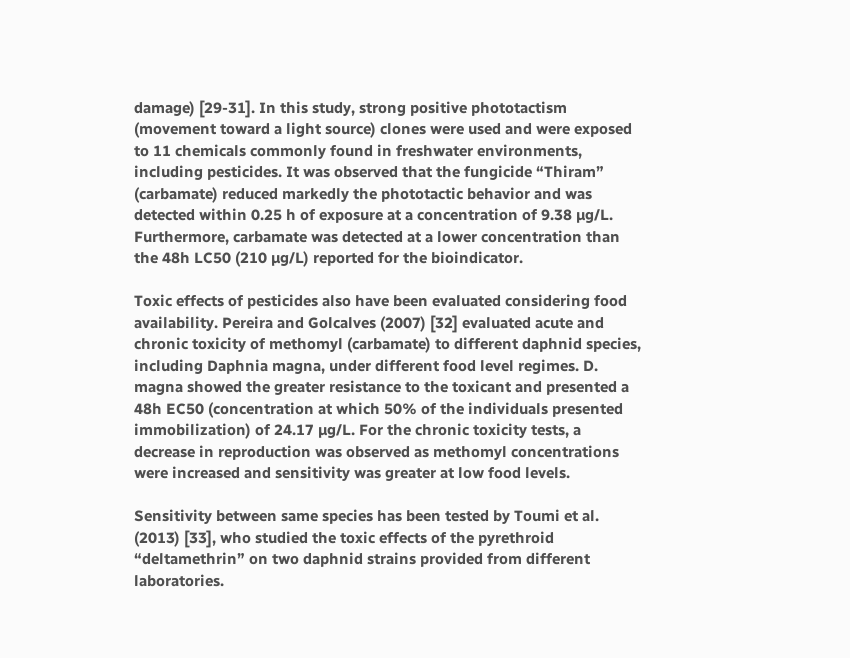damage) [29-31]. In this study, strong positive phototactism (movement toward a light source) clones were used and were exposed to 11 chemicals commonly found in freshwater environments, including pesticides. It was observed that the fungicide “Thiram” (carbamate) reduced markedly the phototactic behavior and was detected within 0.25 h of exposure at a concentration of 9.38 µg/L. Furthermore, carbamate was detected at a lower concentration than the 48h LC50 (210 µg/L) reported for the bioindicator.

Toxic effects of pesticides also have been evaluated considering food availability. Pereira and Golcalves (2007) [32] evaluated acute and chronic toxicity of methomyl (carbamate) to different daphnid species, including Daphnia magna, under different food level regimes. D. magna showed the greater resistance to the toxicant and presented a 48h EC50 (concentration at which 50% of the individuals presented immobilization) of 24.17 µg/L. For the chronic toxicity tests, a decrease in reproduction was observed as methomyl concentrations were increased and sensitivity was greater at low food levels.

Sensitivity between same species has been tested by Toumi et al. (2013) [33], who studied the toxic effects of the pyrethroid “deltamethrin” on two daphnid strains provided from different laboratories.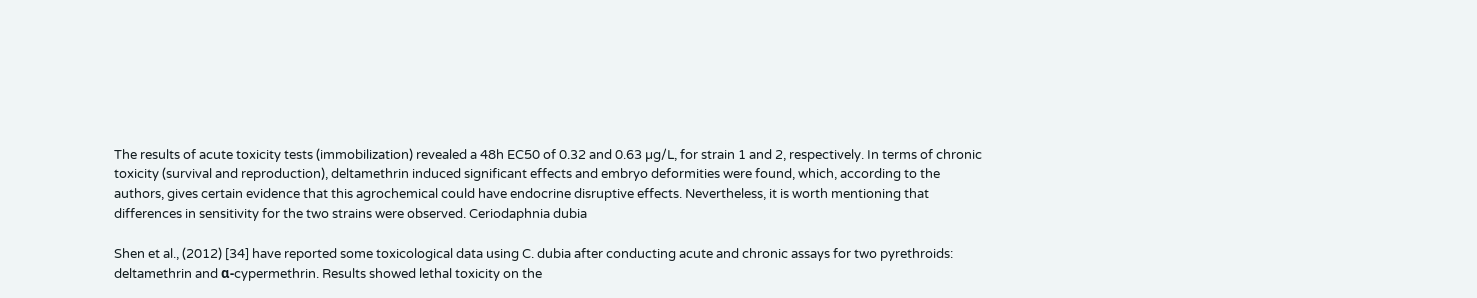The results of acute toxicity tests (immobilization) revealed a 48h EC50 of 0.32 and 0.63 µg/L, for strain 1 and 2, respectively. In terms of chronic toxicity (survival and reproduction), deltamethrin induced significant effects and embryo deformities were found, which, according to the authors, gives certain evidence that this agrochemical could have endocrine disruptive effects. Nevertheless, it is worth mentioning that differences in sensitivity for the two strains were observed. Ceriodaphnia dubia

Shen et al., (2012) [34] have reported some toxicological data using C. dubia after conducting acute and chronic assays for two pyrethroids: deltamethrin and α-cypermethrin. Results showed lethal toxicity on the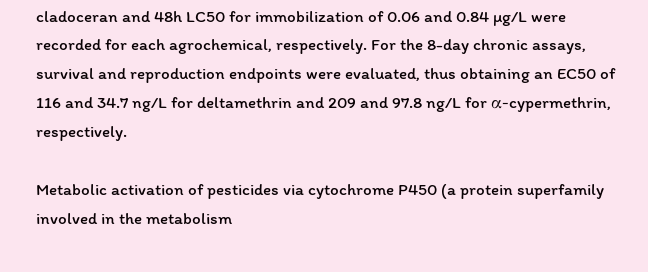cladoceran and 48h LC50 for immobilization of 0.06 and 0.84 µg/L were recorded for each agrochemical, respectively. For the 8-day chronic assays, survival and reproduction endpoints were evaluated, thus obtaining an EC50 of 116 and 34.7 ng/L for deltamethrin and 209 and 97.8 ng/L for α-cypermethrin, respectively.

Metabolic activation of pesticides via cytochrome P450 (a protein superfamily involved in the metabolism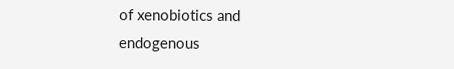of xenobiotics and endogenous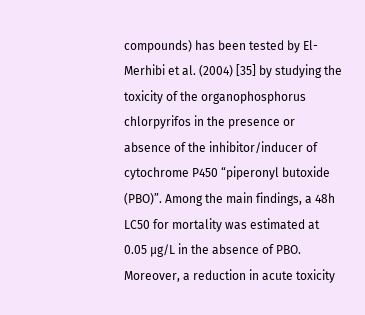compounds) has been tested by El-Merhibi et al. (2004) [35] by studying the toxicity of the organophosphorus chlorpyrifos in the presence or absence of the inhibitor/inducer of cytochrome P450 “piperonyl butoxide (PBO)”. Among the main findings, a 48h LC50 for mortality was estimated at 0.05 µg/L in the absence of PBO. Moreover, a reduction in acute toxicity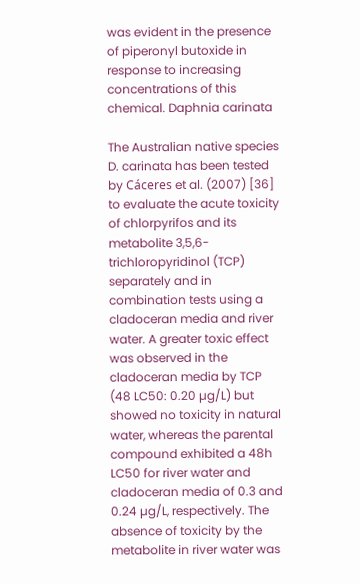was evident in the presence of piperonyl butoxide in response to increasing concentrations of this chemical. Daphnia carinata

The Australian native species D. carinata has been tested by Cáceres et al. (2007) [36] to evaluate the acute toxicity of chlorpyrifos and its metabolite 3,5,6-trichloropyridinol (TCP) separately and in combination tests using a cladoceran media and river water. A greater toxic effect was observed in the cladoceran media by TCP (48 LC50: 0.20 µg/L) but showed no toxicity in natural water, whereas the parental compound exhibited a 48h LC50 for river water and cladoceran media of 0.3 and 0.24 µg/L, respectively. The absence of toxicity by the metabolite in river water was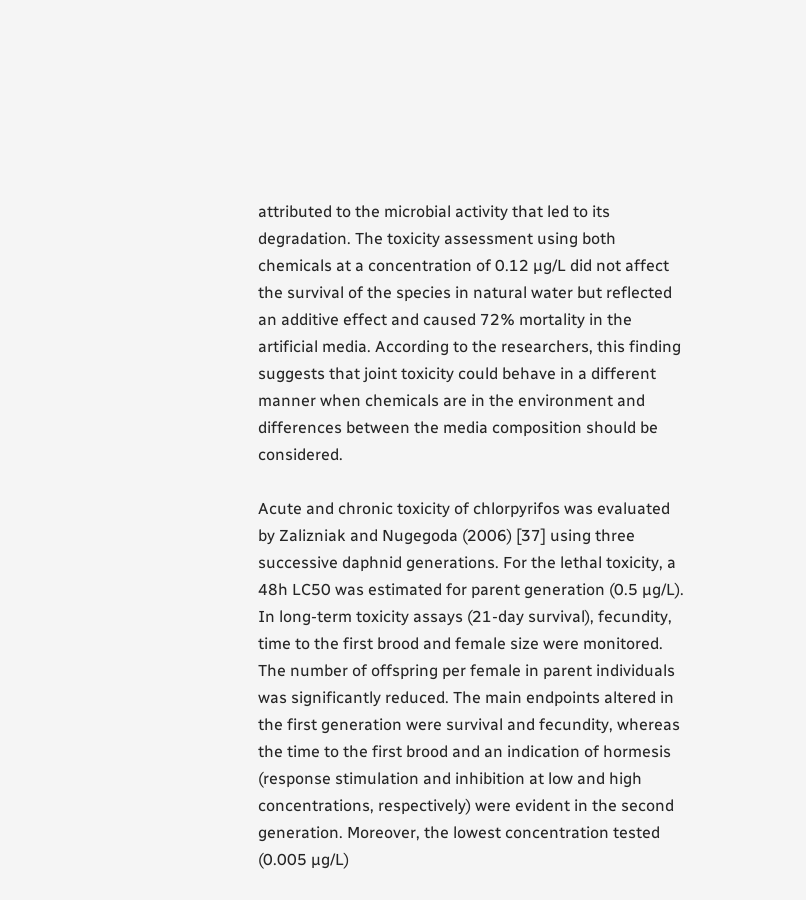attributed to the microbial activity that led to its degradation. The toxicity assessment using both chemicals at a concentration of 0.12 µg/L did not affect the survival of the species in natural water but reflected an additive effect and caused 72% mortality in the artificial media. According to the researchers, this finding suggests that joint toxicity could behave in a different manner when chemicals are in the environment and differences between the media composition should be considered.

Acute and chronic toxicity of chlorpyrifos was evaluated by Zalizniak and Nugegoda (2006) [37] using three successive daphnid generations. For the lethal toxicity, a 48h LC50 was estimated for parent generation (0.5 µg/L). In long-term toxicity assays (21-day survival), fecundity, time to the first brood and female size were monitored. The number of offspring per female in parent individuals was significantly reduced. The main endpoints altered in the first generation were survival and fecundity, whereas the time to the first brood and an indication of hormesis (response stimulation and inhibition at low and high concentrations, respectively) were evident in the second generation. Moreover, the lowest concentration tested (0.005 µg/L)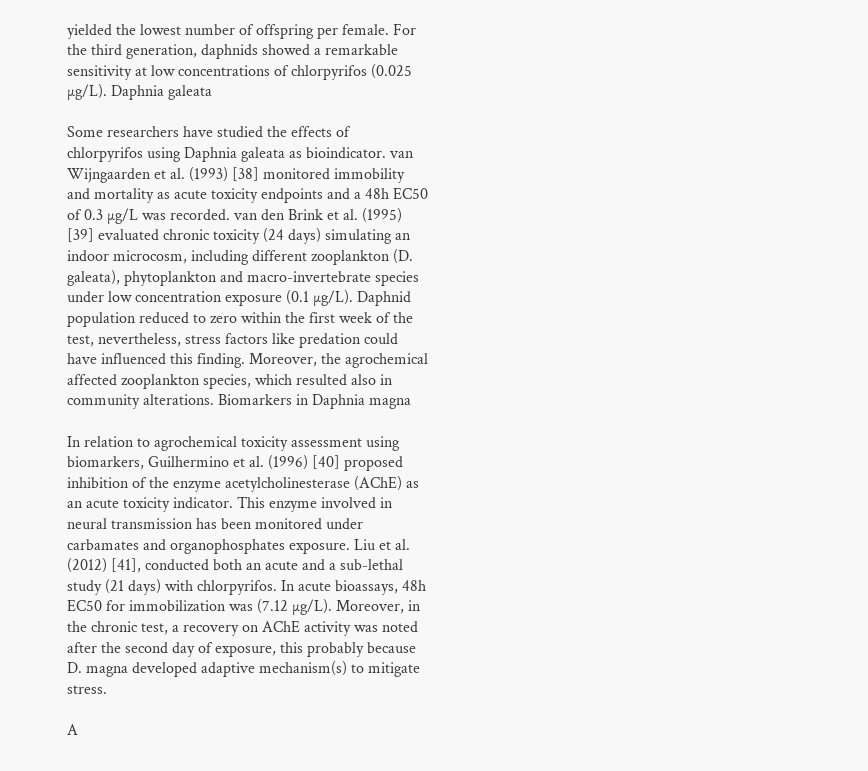yielded the lowest number of offspring per female. For the third generation, daphnids showed a remarkable sensitivity at low concentrations of chlorpyrifos (0.025 µg/L). Daphnia galeata

Some researchers have studied the effects of chlorpyrifos using Daphnia galeata as bioindicator. van Wijngaarden et al. (1993) [38] monitored immobility and mortality as acute toxicity endpoints and a 48h EC50 of 0.3 µg/L was recorded. van den Brink et al. (1995) [39] evaluated chronic toxicity (24 days) simulating an indoor microcosm, including different zooplankton (D. galeata), phytoplankton and macro-invertebrate species under low concentration exposure (0.1 µg/L). Daphnid population reduced to zero within the first week of the test, nevertheless, stress factors like predation could have influenced this finding. Moreover, the agrochemical affected zooplankton species, which resulted also in community alterations. Biomarkers in Daphnia magna

In relation to agrochemical toxicity assessment using biomarkers, Guilhermino et al. (1996) [40] proposed inhibition of the enzyme acetylcholinesterase (AChE) as an acute toxicity indicator. This enzyme involved in neural transmission has been monitored under carbamates and organophosphates exposure. Liu et al. (2012) [41], conducted both an acute and a sub-lethal study (21 days) with chlorpyrifos. In acute bioassays, 48h EC50 for immobilization was (7.12 µg/L). Moreover, in the chronic test, a recovery on AChE activity was noted after the second day of exposure, this probably because D. magna developed adaptive mechanism(s) to mitigate stress.

A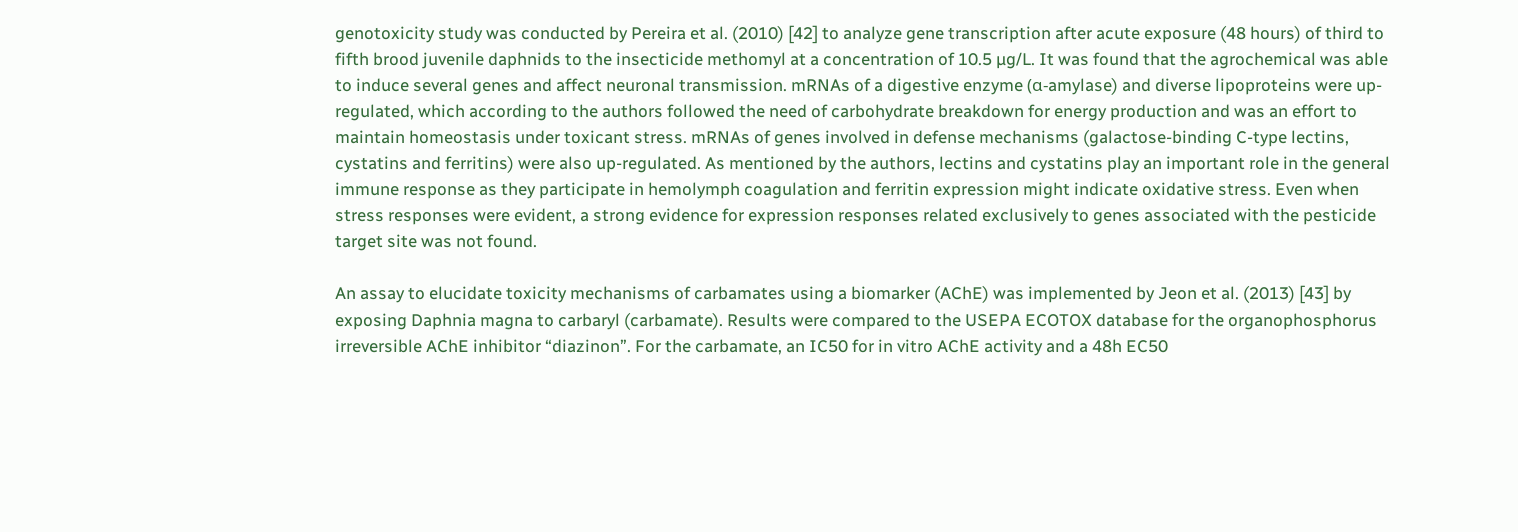genotoxicity study was conducted by Pereira et al. (2010) [42] to analyze gene transcription after acute exposure (48 hours) of third to fifth brood juvenile daphnids to the insecticide methomyl at a concentration of 10.5 µg/L. It was found that the agrochemical was able to induce several genes and affect neuronal transmission. mRNAs of a digestive enzyme (α-amylase) and diverse lipoproteins were up-regulated, which according to the authors followed the need of carbohydrate breakdown for energy production and was an effort to maintain homeostasis under toxicant stress. mRNAs of genes involved in defense mechanisms (galactose-binding C-type lectins, cystatins and ferritins) were also up-regulated. As mentioned by the authors, lectins and cystatins play an important role in the general immune response as they participate in hemolymph coagulation and ferritin expression might indicate oxidative stress. Even when stress responses were evident, a strong evidence for expression responses related exclusively to genes associated with the pesticide target site was not found.

An assay to elucidate toxicity mechanisms of carbamates using a biomarker (AChE) was implemented by Jeon et al. (2013) [43] by exposing Daphnia magna to carbaryl (carbamate). Results were compared to the USEPA ECOTOX database for the organophosphorus irreversible AChE inhibitor “diazinon”. For the carbamate, an IC50 for in vitro AChE activity and a 48h EC50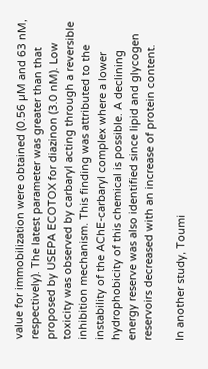value for immobilization were obtained (0.56 µM and 63 nM, respectively). The latest parameter was greater than that proposed by USEPA ECOTOX for diazinon (3.0 nM). Low toxicity was observed by carbaryl acting through a reversible inhibition mechanism. This finding was attributed to the instability of the AChE-carbaryl complex where a lower hydrophobicity of this chemical is possible. A declining energy reserve was also identified since lipid and glycogen reservoirs decreased with an increase of protein content.

In another study, Toumi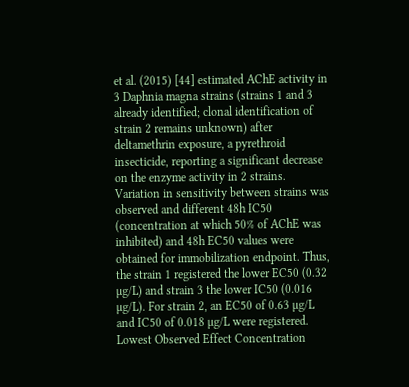et al. (2015) [44] estimated AChE activity in 3 Daphnia magna strains (strains 1 and 3 already identified; clonal identification of strain 2 remains unknown) after deltamethrin exposure, a pyrethroid insecticide, reporting a significant decrease on the enzyme activity in 2 strains. Variation in sensitivity between strains was observed and different 48h IC50 (concentration at which 50% of AChE was inhibited) and 48h EC50 values were obtained for immobilization endpoint. Thus, the strain 1 registered the lower EC50 (0.32 µg/L) and strain 3 the lower IC50 (0.016 µg/L). For strain 2, an EC50 of 0.63 µg/L and IC50 of 0.018 µg/L were registered. Lowest Observed Effect Concentration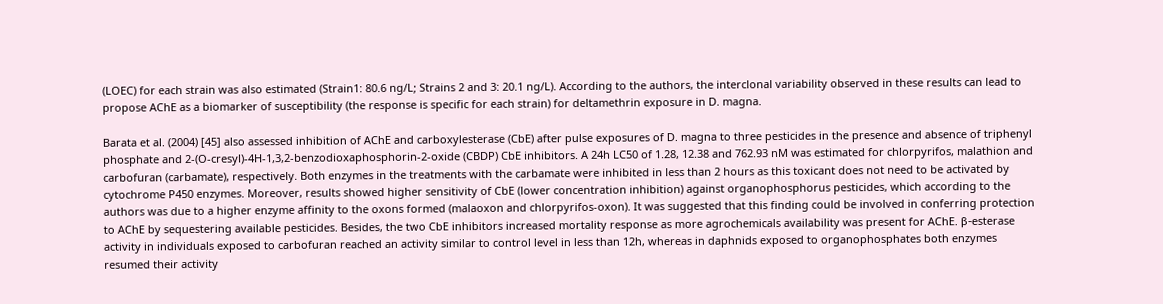(LOEC) for each strain was also estimated (Strain1: 80.6 ng/L; Strains 2 and 3: 20.1 ng/L). According to the authors, the interclonal variability observed in these results can lead to propose AChE as a biomarker of susceptibility (the response is specific for each strain) for deltamethrin exposure in D. magna.

Barata et al. (2004) [45] also assessed inhibition of AChE and carboxylesterase (CbE) after pulse exposures of D. magna to three pesticides in the presence and absence of triphenyl phosphate and 2-(O-cresyl)-4H-1,3,2-benzodioxaphosphorin-2-oxide (CBDP) CbE inhibitors. A 24h LC50 of 1.28, 12.38 and 762.93 nM was estimated for chlorpyrifos, malathion and carbofuran (carbamate), respectively. Both enzymes in the treatments with the carbamate were inhibited in less than 2 hours as this toxicant does not need to be activated by cytochrome P450 enzymes. Moreover, results showed higher sensitivity of CbE (lower concentration inhibition) against organophosphorus pesticides, which according to the authors was due to a higher enzyme affinity to the oxons formed (malaoxon and chlorpyrifos-oxon). It was suggested that this finding could be involved in conferring protection to AChE by sequestering available pesticides. Besides, the two CbE inhibitors increased mortality response as more agrochemicals availability was present for AChE. β-esterase activity in individuals exposed to carbofuran reached an activity similar to control level in less than 12h, whereas in daphnids exposed to organophosphates both enzymes resumed their activity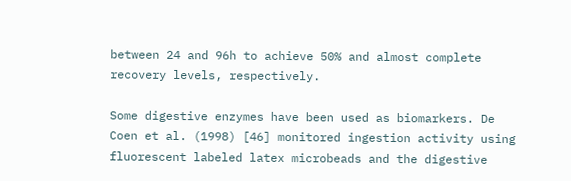between 24 and 96h to achieve 50% and almost complete recovery levels, respectively.

Some digestive enzymes have been used as biomarkers. De Coen et al. (1998) [46] monitored ingestion activity using fluorescent labeled latex microbeads and the digestive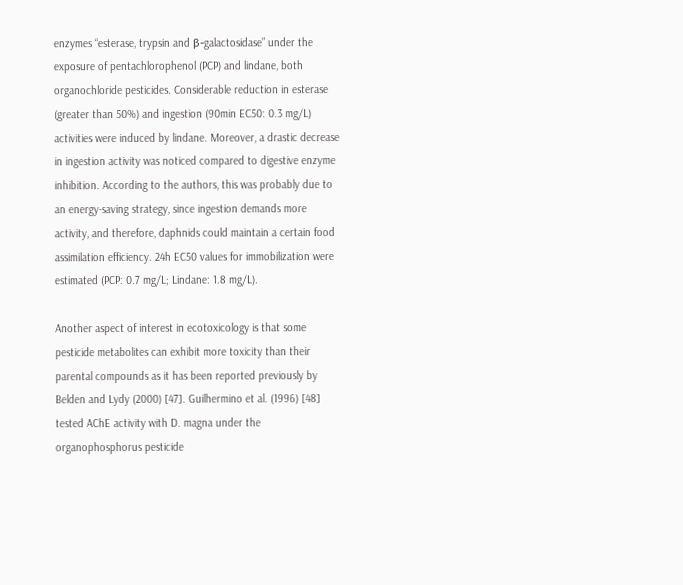enzymes “esterase, trypsin and β-galactosidase” under the exposure of pentachlorophenol (PCP) and lindane, both organochloride pesticides. Considerable reduction in esterase (greater than 50%) and ingestion (90min EC50: 0.3 mg/L) activities were induced by lindane. Moreover, a drastic decrease in ingestion activity was noticed compared to digestive enzyme inhibition. According to the authors, this was probably due to an energy-saving strategy, since ingestion demands more activity, and therefore, daphnids could maintain a certain food assimilation efficiency. 24h EC50 values for immobilization were estimated (PCP: 0.7 mg/L; Lindane: 1.8 mg/L).

Another aspect of interest in ecotoxicology is that some pesticide metabolites can exhibit more toxicity than their parental compounds as it has been reported previously by Belden and Lydy (2000) [47]. Guilhermino et al. (1996) [48] tested AChE activity with D. magna under the organophosphorus pesticide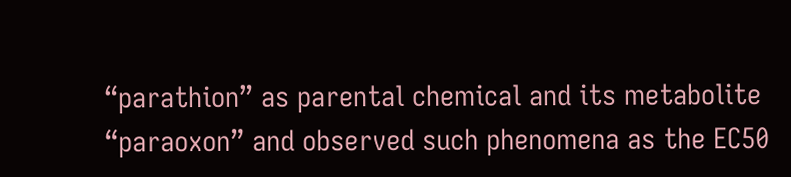“parathion” as parental chemical and its metabolite “paraoxon” and observed such phenomena as the EC50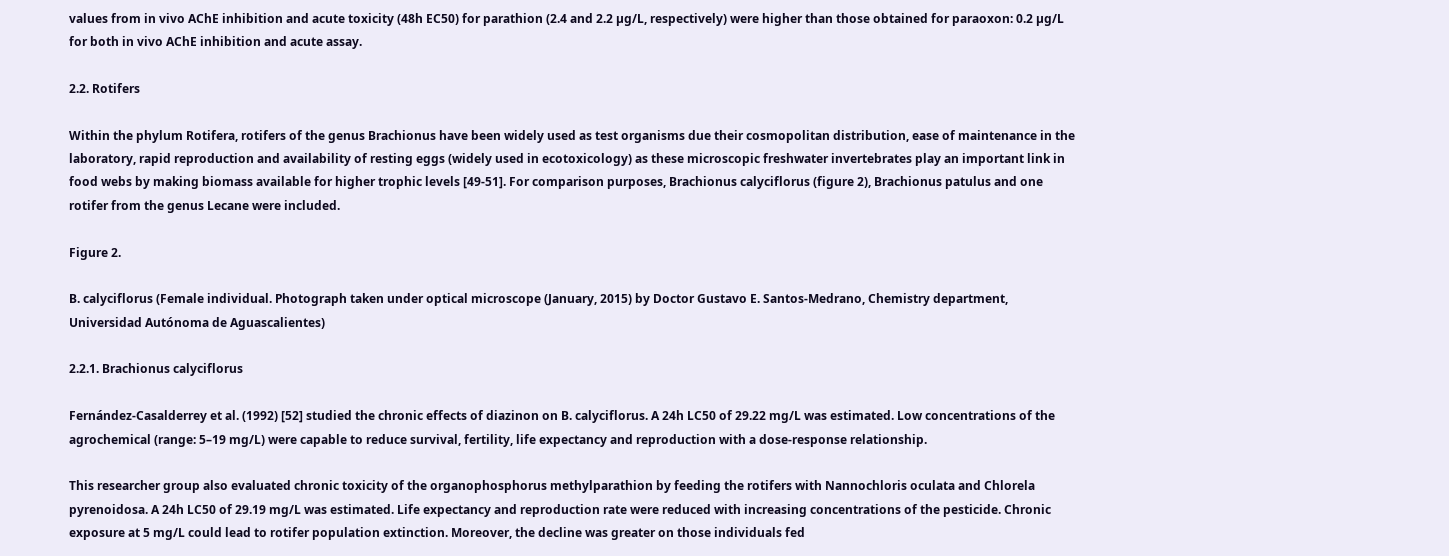values from in vivo AChE inhibition and acute toxicity (48h EC50) for parathion (2.4 and 2.2 µg/L, respectively) were higher than those obtained for paraoxon: 0.2 µg/L for both in vivo AChE inhibition and acute assay.

2.2. Rotifers

Within the phylum Rotifera, rotifers of the genus Brachionus have been widely used as test organisms due their cosmopolitan distribution, ease of maintenance in the laboratory, rapid reproduction and availability of resting eggs (widely used in ecotoxicology) as these microscopic freshwater invertebrates play an important link in food webs by making biomass available for higher trophic levels [49-51]. For comparison purposes, Brachionus calyciflorus (figure 2), Brachionus patulus and one rotifer from the genus Lecane were included.

Figure 2.

B. calyciflorus (Female individual. Photograph taken under optical microscope (January, 2015) by Doctor Gustavo E. Santos-Medrano, Chemistry department, Universidad Autónoma de Aguascalientes)

2.2.1. Brachionus calyciflorus

Fernández-Casalderrey et al. (1992) [52] studied the chronic effects of diazinon on B. calyciflorus. A 24h LC50 of 29.22 mg/L was estimated. Low concentrations of the agrochemical (range: 5–19 mg/L) were capable to reduce survival, fertility, life expectancy and reproduction with a dose-response relationship.

This researcher group also evaluated chronic toxicity of the organophosphorus methylparathion by feeding the rotifers with Nannochloris oculata and Chlorela pyrenoidosa. A 24h LC50 of 29.19 mg/L was estimated. Life expectancy and reproduction rate were reduced with increasing concentrations of the pesticide. Chronic exposure at 5 mg/L could lead to rotifer population extinction. Moreover, the decline was greater on those individuals fed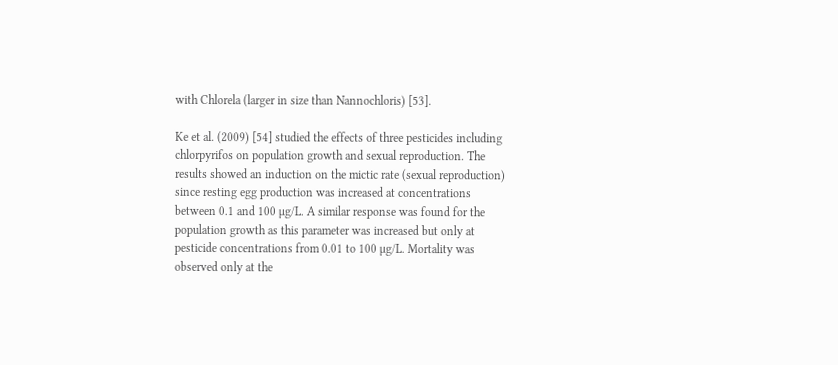with Chlorela (larger in size than Nannochloris) [53].

Ke et al. (2009) [54] studied the effects of three pesticides including chlorpyrifos on population growth and sexual reproduction. The results showed an induction on the mictic rate (sexual reproduction) since resting egg production was increased at concentrations between 0.1 and 100 µg/L. A similar response was found for the population growth as this parameter was increased but only at pesticide concentrations from 0.01 to 100 µg/L. Mortality was observed only at the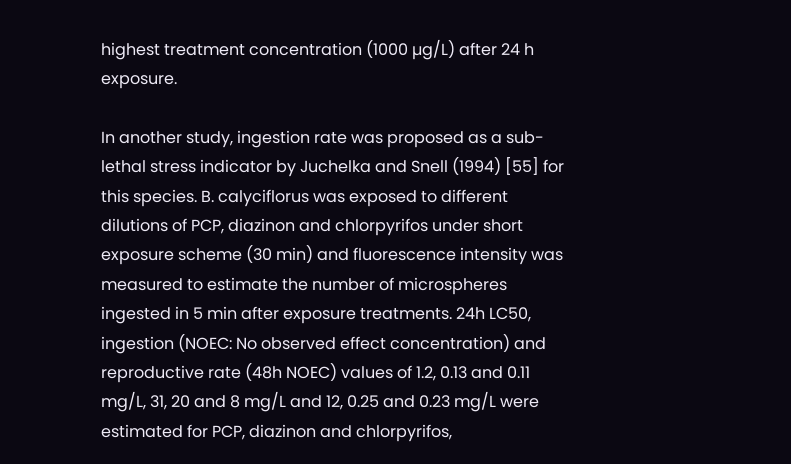highest treatment concentration (1000 µg/L) after 24 h exposure.

In another study, ingestion rate was proposed as a sub-lethal stress indicator by Juchelka and Snell (1994) [55] for this species. B. calyciflorus was exposed to different dilutions of PCP, diazinon and chlorpyrifos under short exposure scheme (30 min) and fluorescence intensity was measured to estimate the number of microspheres ingested in 5 min after exposure treatments. 24h LC50, ingestion (NOEC: No observed effect concentration) and reproductive rate (48h NOEC) values of 1.2, 0.13 and 0.11 mg/L, 31, 20 and 8 mg/L and 12, 0.25 and 0.23 mg/L were estimated for PCP, diazinon and chlorpyrifos,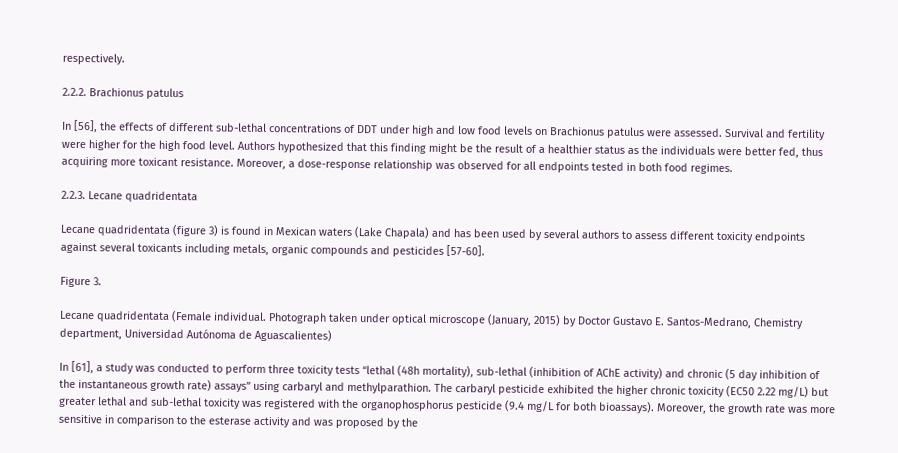respectively.

2.2.2. Brachionus patulus

In [56], the effects of different sub-lethal concentrations of DDT under high and low food levels on Brachionus patulus were assessed. Survival and fertility were higher for the high food level. Authors hypothesized that this finding might be the result of a healthier status as the individuals were better fed, thus acquiring more toxicant resistance. Moreover, a dose-response relationship was observed for all endpoints tested in both food regimes.

2.2.3. Lecane quadridentata

Lecane quadridentata (figure 3) is found in Mexican waters (Lake Chapala) and has been used by several authors to assess different toxicity endpoints against several toxicants including metals, organic compounds and pesticides [57-60].

Figure 3.

Lecane quadridentata (Female individual. Photograph taken under optical microscope (January, 2015) by Doctor Gustavo E. Santos-Medrano, Chemistry department, Universidad Autónoma de Aguascalientes)

In [61], a study was conducted to perform three toxicity tests “lethal (48h mortality), sub-lethal (inhibition of AChE activity) and chronic (5 day inhibition of the instantaneous growth rate) assays” using carbaryl and methylparathion. The carbaryl pesticide exhibited the higher chronic toxicity (EC50 2.22 mg/L) but greater lethal and sub-lethal toxicity was registered with the organophosphorus pesticide (9.4 mg/L for both bioassays). Moreover, the growth rate was more sensitive in comparison to the esterase activity and was proposed by the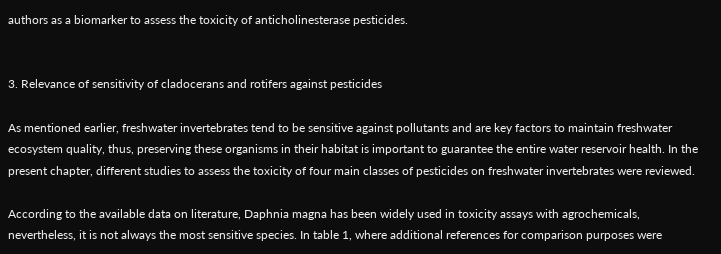authors as a biomarker to assess the toxicity of anticholinesterase pesticides.


3. Relevance of sensitivity of cladocerans and rotifers against pesticides

As mentioned earlier, freshwater invertebrates tend to be sensitive against pollutants and are key factors to maintain freshwater ecosystem quality, thus, preserving these organisms in their habitat is important to guarantee the entire water reservoir health. In the present chapter, different studies to assess the toxicity of four main classes of pesticides on freshwater invertebrates were reviewed.

According to the available data on literature, Daphnia magna has been widely used in toxicity assays with agrochemicals, nevertheless, it is not always the most sensitive species. In table 1, where additional references for comparison purposes were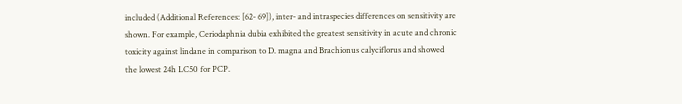included (Additional References: [62- 69]), inter- and intraspecies differences on sensitivity are shown. For example, Ceriodaphnia dubia exhibited the greatest sensitivity in acute and chronic toxicity against lindane in comparison to D. magna and Brachionus calyciflorus and showed the lowest 24h LC50 for PCP.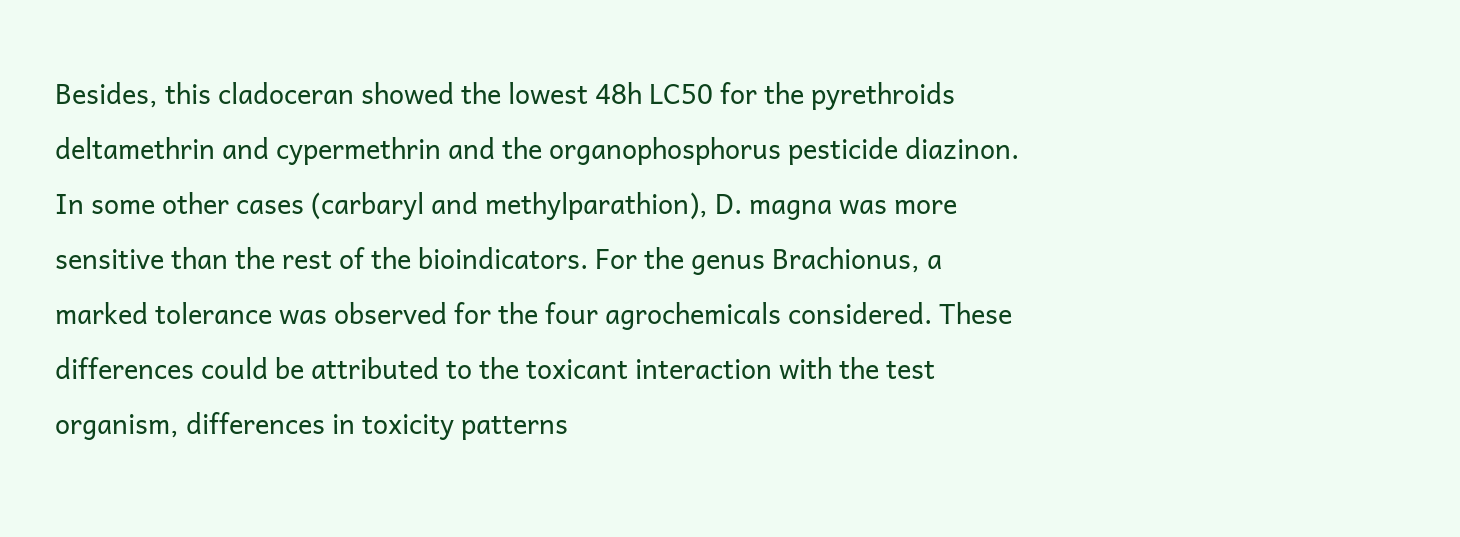Besides, this cladoceran showed the lowest 48h LC50 for the pyrethroids deltamethrin and cypermethrin and the organophosphorus pesticide diazinon. In some other cases (carbaryl and methylparathion), D. magna was more sensitive than the rest of the bioindicators. For the genus Brachionus, a marked tolerance was observed for the four agrochemicals considered. These differences could be attributed to the toxicant interaction with the test organism, differences in toxicity patterns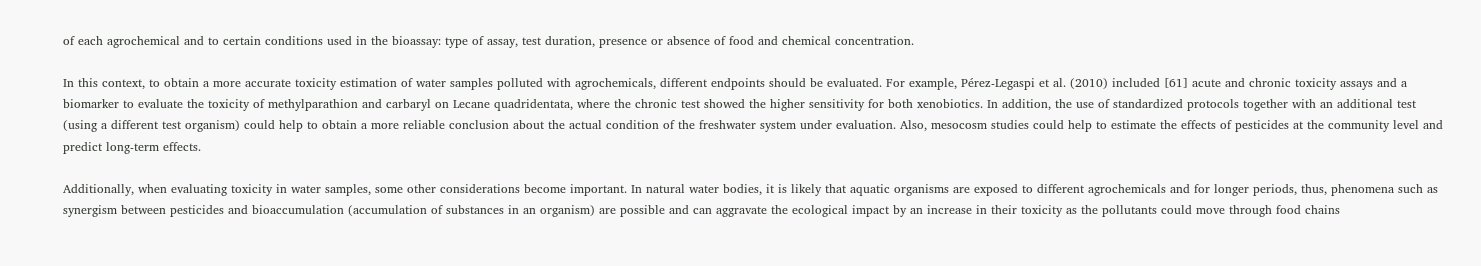of each agrochemical and to certain conditions used in the bioassay: type of assay, test duration, presence or absence of food and chemical concentration.

In this context, to obtain a more accurate toxicity estimation of water samples polluted with agrochemicals, different endpoints should be evaluated. For example, Pérez-Legaspi et al. (2010) included [61] acute and chronic toxicity assays and a biomarker to evaluate the toxicity of methylparathion and carbaryl on Lecane quadridentata, where the chronic test showed the higher sensitivity for both xenobiotics. In addition, the use of standardized protocols together with an additional test (using a different test organism) could help to obtain a more reliable conclusion about the actual condition of the freshwater system under evaluation. Also, mesocosm studies could help to estimate the effects of pesticides at the community level and predict long-term effects.

Additionally, when evaluating toxicity in water samples, some other considerations become important. In natural water bodies, it is likely that aquatic organisms are exposed to different agrochemicals and for longer periods, thus, phenomena such as synergism between pesticides and bioaccumulation (accumulation of substances in an organism) are possible and can aggravate the ecological impact by an increase in their toxicity as the pollutants could move through food chains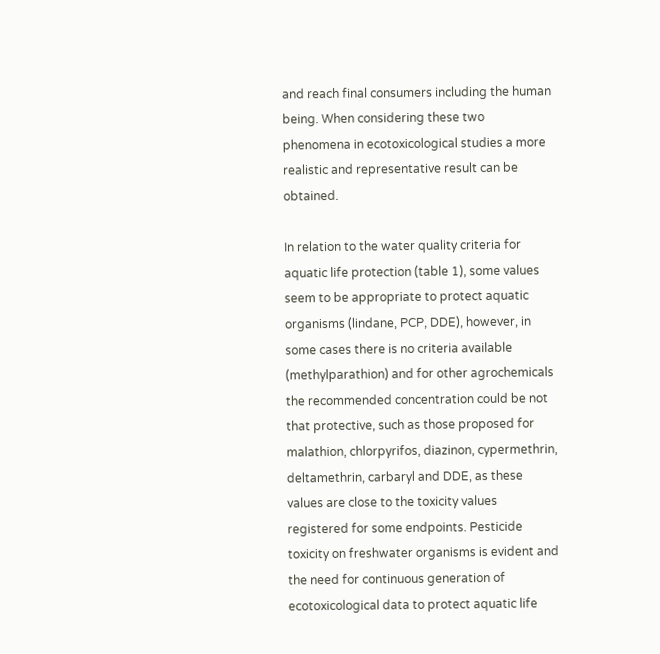and reach final consumers including the human being. When considering these two phenomena in ecotoxicological studies a more realistic and representative result can be obtained.

In relation to the water quality criteria for aquatic life protection (table 1), some values seem to be appropriate to protect aquatic organisms (lindane, PCP, DDE), however, in some cases there is no criteria available (methylparathion) and for other agrochemicals the recommended concentration could be not that protective, such as those proposed for malathion, chlorpyrifos, diazinon, cypermethrin, deltamethrin, carbaryl and DDE, as these values are close to the toxicity values registered for some endpoints. Pesticide toxicity on freshwater organisms is evident and the need for continuous generation of ecotoxicological data to protect aquatic life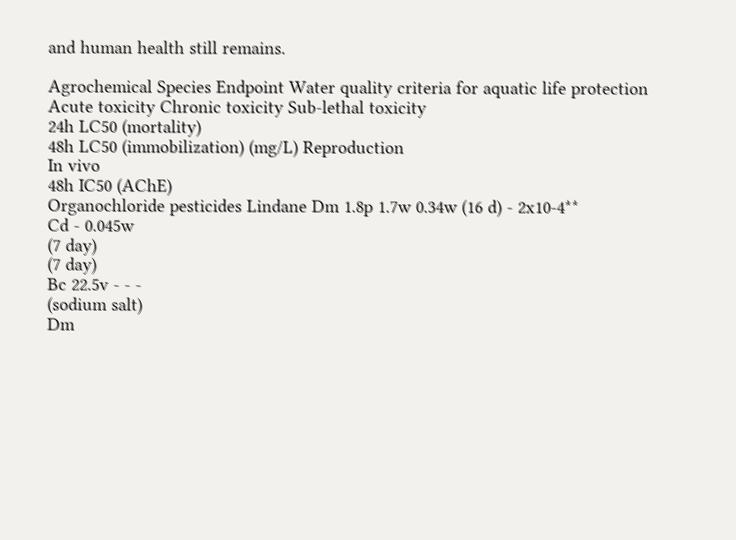and human health still remains.

Agrochemical Species Endpoint Water quality criteria for aquatic life protection
Acute toxicity Chronic toxicity Sub-lethal toxicity
24h LC50 (mortality)
48h LC50 (immobilization) (mg/L) Reproduction
In vivo
48h IC50 (AChE)
Organochloride pesticides Lindane Dm 1.8p 1.7w 0.34w (16 d) - 2x10-4**
Cd - 0.045w
(7 day)
(7 day)
Bc 22.5v - - -
(sodium salt)
Dm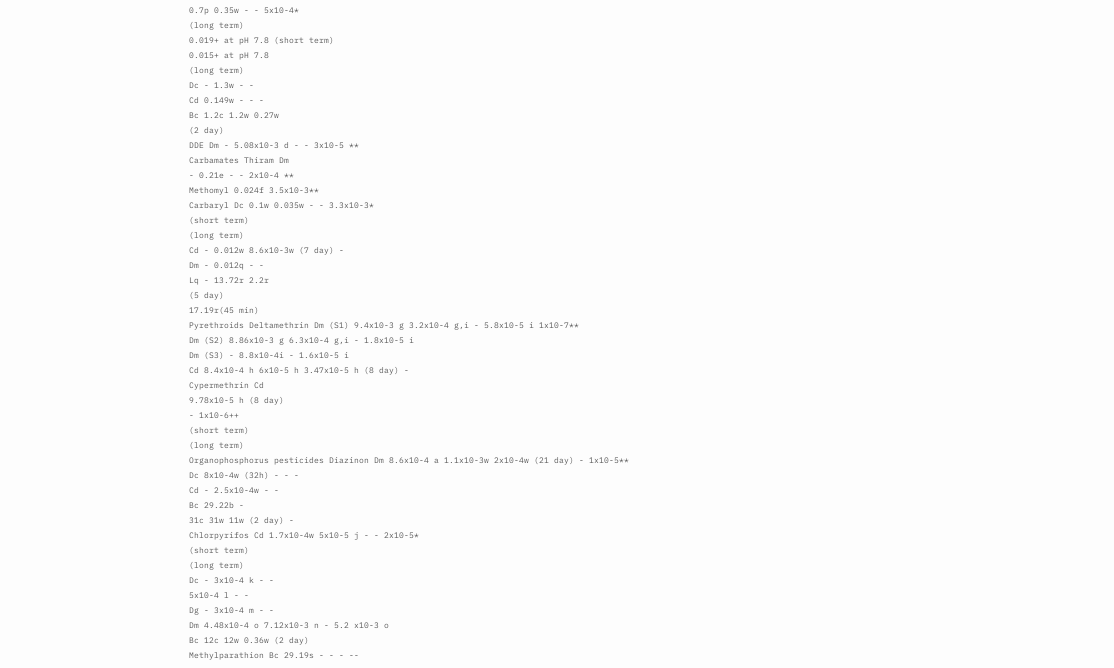0.7p 0.35w - - 5x10-4*
(long term)
0.019+ at pH 7.8 (short term)
0.015+ at pH 7.8
(long term)
Dc - 1.3w - -
Cd 0.149w - - -
Bc 1.2c 1.2w 0.27w
(2 day)
DDE Dm - 5.08x10-3 d - - 3x10-5 **
Carbamates Thiram Dm
- 0.21e - - 2x10-4 **
Methomyl 0.024f 3.5x10-3**
Carbaryl Dc 0.1w 0.035w - - 3.3x10-3*
(short term)
(long term)
Cd - 0.012w 8.6x10-3w (7 day) -
Dm - 0.012q - -
Lq - 13.72r 2.2r
(5 day)
17.19r(45 min)
Pyrethroids Deltamethrin Dm (S1) 9.4x10-3 g 3.2x10-4 g,i - 5.8x10-5 i 1x10-7**
Dm (S2) 8.86x10-3 g 6.3x10-4 g,i - 1.8x10-5 i
Dm (S3) - 8.8x10-4i - 1.6x10-5 i
Cd 8.4x10-4 h 6x10-5 h 3.47x10-5 h (8 day) -
Cypermethrin Cd
9.78x10-5 h (8 day)
- 1x10-6++
(short term)
(long term)
Organophosphorus pesticides Diazinon Dm 8.6x10-4 a 1.1x10-3w 2x10-4w (21 day) - 1x10-5**
Dc 8x10-4w (32h) - - -
Cd - 2.5x10-4w - -
Bc 29.22b -
31c 31w 11w (2 day) -
Chlorpyrifos Cd 1.7x10-4w 5x10-5 j - - 2x10-5*
(short term)
(long term)
Dc - 3x10-4 k - -
5x10-4 l - -
Dg - 3x10-4 m - -
Dm 4.48x10-4 o 7.12x10-3 n - 5.2 x10-3 o
Bc 12c 12w 0.36w (2 day)
Methylparathion Bc 29.19s - - - --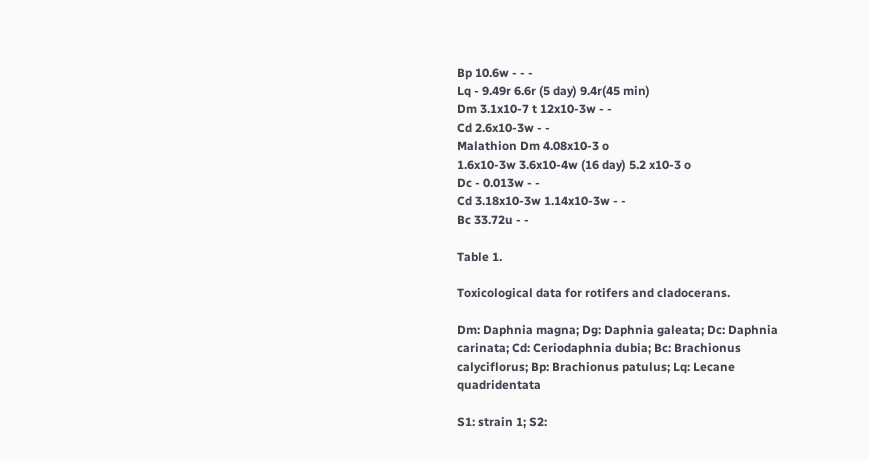Bp 10.6w - - -
Lq - 9.49r 6.6r (5 day) 9.4r(45 min)
Dm 3.1x10-7 t 12x10-3w - -
Cd 2.6x10-3w - -
Malathion Dm 4.08x10-3 o
1.6x10-3w 3.6x10-4w (16 day) 5.2 x10-3 o
Dc - 0.013w - -
Cd 3.18x10-3w 1.14x10-3w - -
Bc 33.72u - -

Table 1.

Toxicological data for rotifers and cladocerans.

Dm: Daphnia magna; Dg: Daphnia galeata; Dc: Daphnia carinata; Cd: Ceriodaphnia dubia; Bc: Brachionus calyciflorus; Bp: Brachionus patulus; Lq: Lecane quadridentata

S1: strain 1; S2: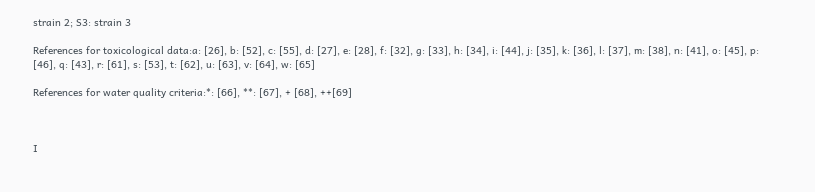strain 2; S3: strain 3

References for toxicological data:a: [26], b: [52], c: [55], d: [27], e: [28], f: [32], g: [33], h: [34], i: [44], j: [35], k: [36], l: [37], m: [38], n: [41], o: [45], p: [46], q: [43], r: [61], s: [53], t: [62], u: [63], v: [64], w: [65]

References for water quality criteria:*: [66], **: [67], + [68], ++[69]



I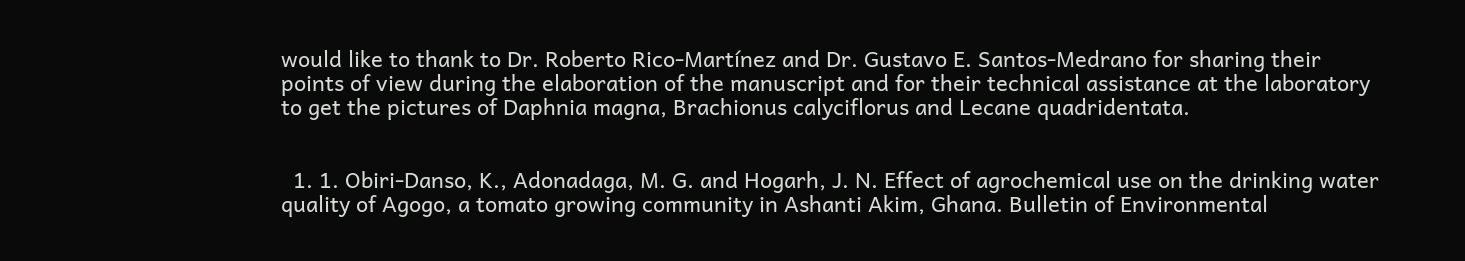would like to thank to Dr. Roberto Rico-Martínez and Dr. Gustavo E. Santos-Medrano for sharing their points of view during the elaboration of the manuscript and for their technical assistance at the laboratory to get the pictures of Daphnia magna, Brachionus calyciflorus and Lecane quadridentata.


  1. 1. Obiri-Danso, K., Adonadaga, M. G. and Hogarh, J. N. Effect of agrochemical use on the drinking water quality of Agogo, a tomato growing community in Ashanti Akim, Ghana. Bulletin of Environmental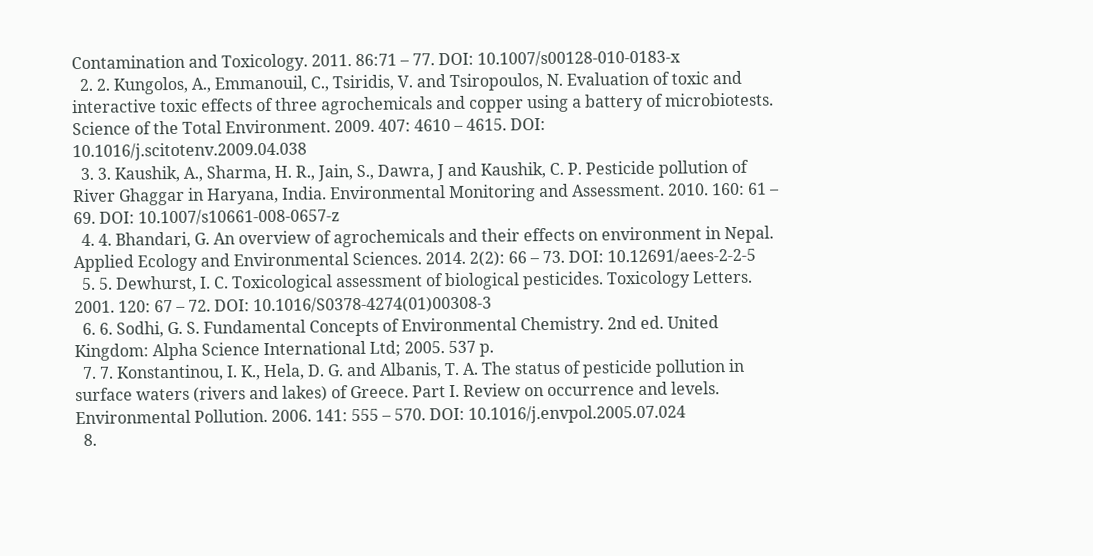Contamination and Toxicology. 2011. 86:71 – 77. DOI: 10.1007/s00128-010-0183-x
  2. 2. Kungolos, A., Emmanouil, C., Tsiridis, V. and Tsiropoulos, N. Evaluation of toxic and interactive toxic effects of three agrochemicals and copper using a battery of microbiotests. Science of the Total Environment. 2009. 407: 4610 – 4615. DOI: 10.1016/j.scitotenv.2009.04.038
  3. 3. Kaushik, A., Sharma, H. R., Jain, S., Dawra, J and Kaushik, C. P. Pesticide pollution of River Ghaggar in Haryana, India. Environmental Monitoring and Assessment. 2010. 160: 61 – 69. DOI: 10.1007/s10661-008-0657-z
  4. 4. Bhandari, G. An overview of agrochemicals and their effects on environment in Nepal. Applied Ecology and Environmental Sciences. 2014. 2(2): 66 – 73. DOI: 10.12691/aees-2-2-5
  5. 5. Dewhurst, I. C. Toxicological assessment of biological pesticides. Toxicology Letters. 2001. 120: 67 – 72. DOI: 10.1016/S0378-4274(01)00308-3
  6. 6. Sodhi, G. S. Fundamental Concepts of Environmental Chemistry. 2nd ed. United Kingdom: Alpha Science International Ltd; 2005. 537 p.
  7. 7. Konstantinou, I. K., Hela, D. G. and Albanis, T. A. The status of pesticide pollution in surface waters (rivers and lakes) of Greece. Part I. Review on occurrence and levels. Environmental Pollution. 2006. 141: 555 – 570. DOI: 10.1016/j.envpol.2005.07.024
  8.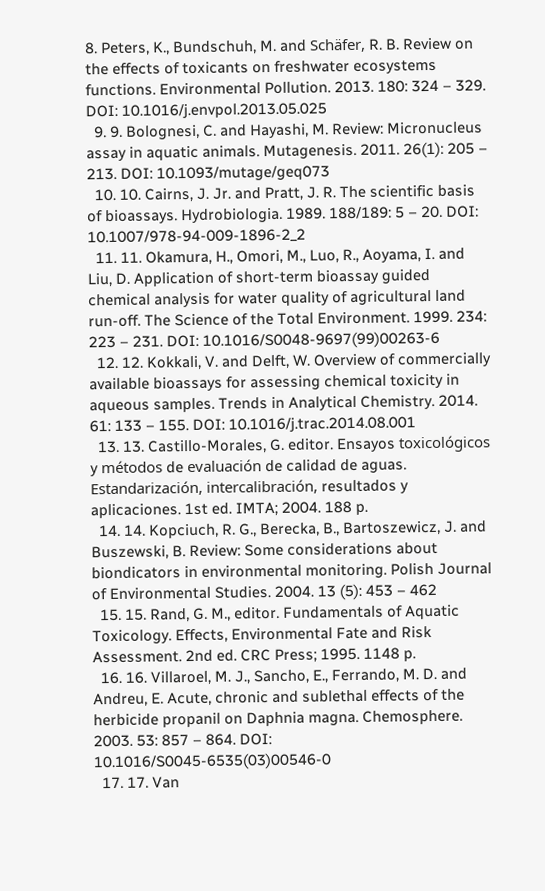8. Peters, K., Bundschuh, M. and Schäfer, R. B. Review on the effects of toxicants on freshwater ecosystems functions. Environmental Pollution. 2013. 180: 324 – 329. DOI: 10.1016/j.envpol.2013.05.025
  9. 9. Bolognesi, C. and Hayashi, M. Review: Micronucleus assay in aquatic animals. Mutagenesis. 2011. 26(1): 205 – 213. DOI: 10.1093/mutage/geq073
  10. 10. Cairns, J. Jr. and Pratt, J. R. The scientific basis of bioassays. Hydrobiologia. 1989. 188/189: 5 – 20. DOI: 10.1007/978-94-009-1896-2_2
  11. 11. Okamura, H., Omori, M., Luo, R., Aoyama, I. and Liu, D. Application of short-term bioassay guided chemical analysis for water quality of agricultural land run-off. The Science of the Total Environment. 1999. 234: 223 – 231. DOI: 10.1016/S0048-9697(99)00263-6
  12. 12. Kokkali, V. and Delft, W. Overview of commercially available bioassays for assessing chemical toxicity in aqueous samples. Trends in Analytical Chemistry. 2014. 61: 133 – 155. DOI: 10.1016/j.trac.2014.08.001
  13. 13. Castillo-Morales, G. editor. Ensayos toxicológicos y métodos de evaluación de calidad de aguas. Estandarización, intercalibración, resultados y aplicaciones. 1st ed. IMTA; 2004. 188 p.
  14. 14. Kopciuch, R. G., Berecka, B., Bartoszewicz, J. and Buszewski, B. Review: Some considerations about biondicators in environmental monitoring. Polish Journal of Environmental Studies. 2004. 13 (5): 453 – 462
  15. 15. Rand, G. M., editor. Fundamentals of Aquatic Toxicology. Effects, Environmental Fate and Risk Assessment. 2nd ed. CRC Press; 1995. 1148 p.
  16. 16. Villaroel, M. J., Sancho, E., Ferrando, M. D. and Andreu, E. Acute, chronic and sublethal effects of the herbicide propanil on Daphnia magna. Chemosphere. 2003. 53: 857 – 864. DOI: 10.1016/S0045-6535(03)00546-0
  17. 17. Van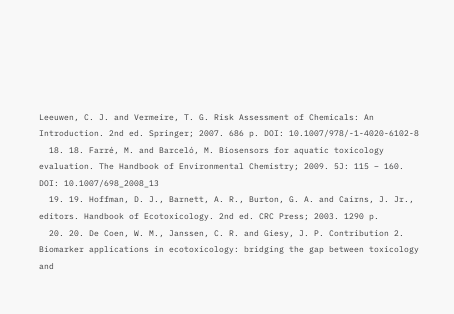Leeuwen, C. J. and Vermeire, T. G. Risk Assessment of Chemicals: An Introduction. 2nd ed. Springer; 2007. 686 p. DOI: 10.1007/978/-1-4020-6102-8
  18. 18. Farré, M. and Barceló, M. Biosensors for aquatic toxicology evaluation. The Handbook of Environmental Chemistry; 2009. 5J: 115 – 160. DOI: 10.1007/698_2008_13
  19. 19. Hoffman, D. J., Barnett, A. R., Burton, G. A. and Cairns, J. Jr., editors. Handbook of Ecotoxicology. 2nd ed. CRC Press; 2003. 1290 p.
  20. 20. De Coen, W. M., Janssen, C. R. and Giesy, J. P. Contribution 2. Biomarker applications in ecotoxicology: bridging the gap between toxicology and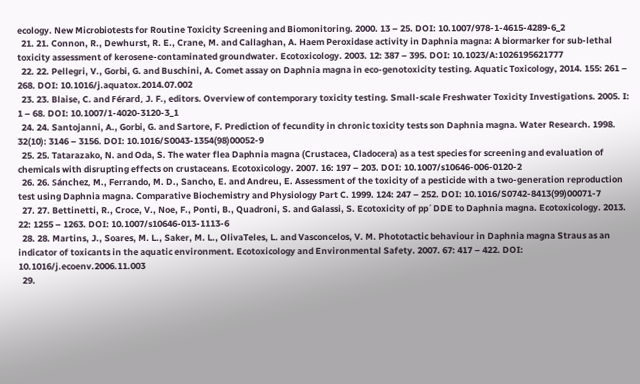ecology. New Microbiotests for Routine Toxicity Screening and Biomonitoring. 2000. 13 – 25. DOI: 10.1007/978-1-4615-4289-6_2
  21. 21. Connon, R., Dewhurst, R. E., Crane, M. and Callaghan, A. Haem Peroxidase activity in Daphnia magna: A biormarker for sub-lethal toxicity assessment of kerosene-contaminated groundwater. Ecotoxicology. 2003. 12: 387 – 395. DOI: 10.1023/A:1026195621777
  22. 22. Pellegri, V., Gorbi, G. and Buschini, A. Comet assay on Daphnia magna in eco-genotoxicity testing. Aquatic Toxicology, 2014. 155: 261 – 268. DOI: 10.1016/j.aquatox.2014.07.002
  23. 23. Blaise, C. and Férard, J. F., editors. Overview of contemporary toxicity testing. Small-scale Freshwater Toxicity Investigations. 2005. I: 1 – 68. DOI: 10.1007/1-4020-3120-3_1
  24. 24. Santojanni, A., Gorbi, G. and Sartore, F. Prediction of fecundity in chronic toxicity tests son Daphnia magna. Water Research. 1998. 32(10): 3146 – 3156. DOI: 10.1016/S0043-1354(98)00052-9
  25. 25. Tatarazako, N. and Oda, S. The water flea Daphnia magna (Crustacea, Cladocera) as a test species for screening and evaluation of chemicals with disrupting effects on crustaceans. Ecotoxicology. 2007. 16: 197 – 203. DOI: 10.1007/s10646-006-0120-2
  26. 26. Sánchez, M., Ferrando, M. D., Sancho, E. and Andreu, E. Assessment of the toxicity of a pesticide with a two-generation reproduction test using Daphnia magna. Comparative Biochemistry and Physiology Part C. 1999. 124: 247 – 252. DOI: 10.1016/S0742-8413(99)00071-7
  27. 27. Bettinetti, R., Croce, V., Noe, F., Ponti, B., Quadroni, S. and Galassi, S. Ecotoxicity of pp´DDE to Daphnia magna. Ecotoxicology. 2013. 22: 1255 – 1263. DOI: 10.1007/s10646-013-1113-6
  28. 28. Martins, J., Soares, M. L., Saker, M. L., OlivaTeles, L. and Vasconcelos, V. M. Phototactic behaviour in Daphnia magna Straus as an indicator of toxicants in the aquatic environment. Ecotoxicology and Environmental Safety. 2007. 67: 417 – 422. DOI: 10.1016/j.ecoenv.2006.11.003
  29.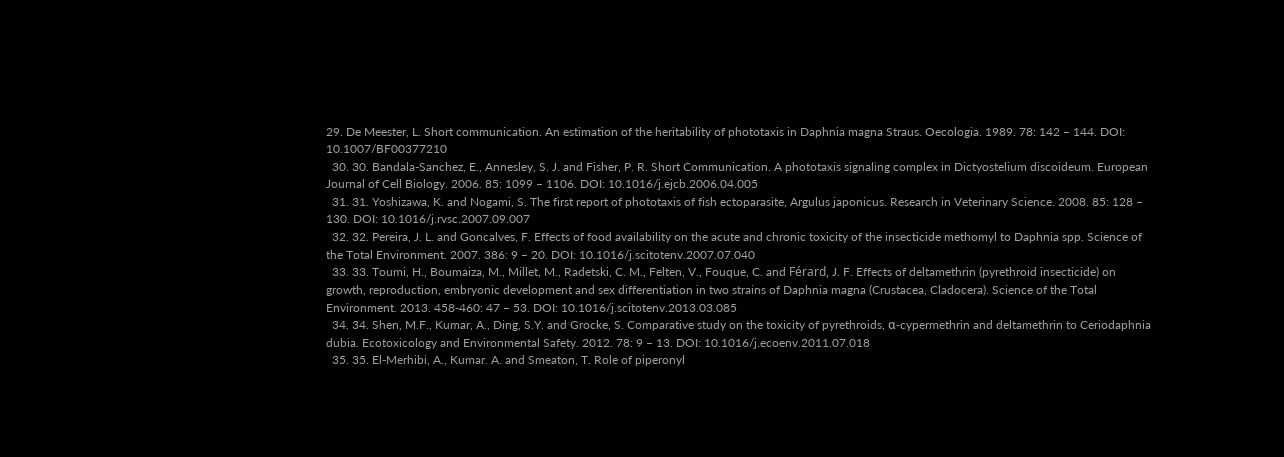29. De Meester, L. Short communication. An estimation of the heritability of phototaxis in Daphnia magna Straus. Oecologia. 1989. 78: 142 – 144. DOI: 10.1007/BF00377210
  30. 30. Bandala-Sanchez, E., Annesley, S. J. and Fisher, P. R. Short Communication. A phototaxis signaling complex in Dictyostelium discoideum. European Journal of Cell Biology. 2006. 85: 1099 – 1106. DOI: 10.1016/j.ejcb.2006.04.005
  31. 31. Yoshizawa, K. and Nogami, S. The first report of phototaxis of fish ectoparasite, Argulus japonicus. Research in Veterinary Science. 2008. 85: 128 – 130. DOI: 10.1016/j.rvsc.2007.09.007
  32. 32. Pereira, J. L. and Goncalves, F. Effects of food availability on the acute and chronic toxicity of the insecticide methomyl to Daphnia spp. Science of the Total Environment. 2007. 386: 9 – 20. DOI: 10.1016/j.scitotenv.2007.07.040
  33. 33. Toumi, H., Boumaiza, M., Millet, M., Radetski, C. M., Felten, V., Fouque, C. and Férard, J. F. Effects of deltamethrin (pyrethroid insecticide) on growth, reproduction, embryonic development and sex differentiation in two strains of Daphnia magna (Crustacea, Cladocera). Science of the Total Environment. 2013. 458-460: 47 – 53. DOI: 10.1016/j.scitotenv.2013.03.085
  34. 34. Shen, M.F., Kumar, A., Ding, S.Y. and Grocke, S. Comparative study on the toxicity of pyrethroids, α-cypermethrin and deltamethrin to Ceriodaphnia dubia. Ecotoxicology and Environmental Safety. 2012. 78: 9 – 13. DOI: 10.1016/j.ecoenv.2011.07.018
  35. 35. El-Merhibi, A., Kumar. A. and Smeaton, T. Role of piperonyl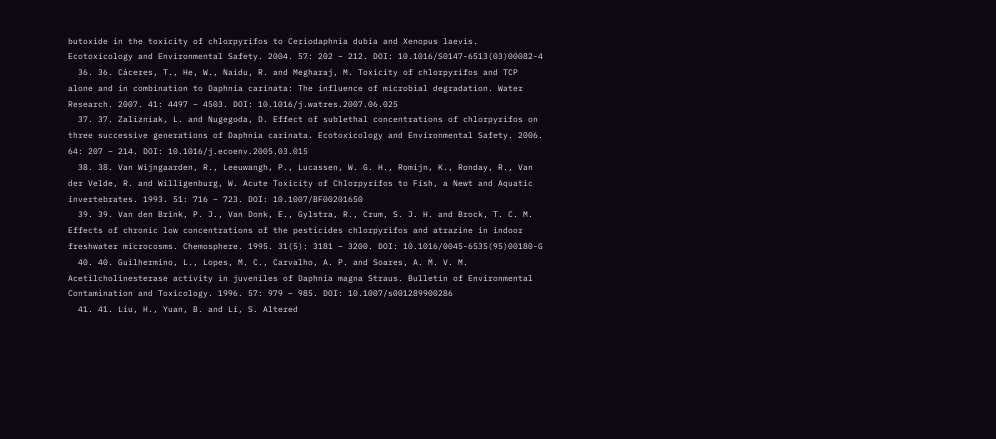butoxide in the toxicity of chlorpyrifos to Ceriodaphnia dubia and Xenopus laevis. Ecotoxicology and Environmental Safety. 2004. 57: 202 – 212. DOI: 10.1016/S0147-6513(03)00082-4
  36. 36. Cáceres, T., He, W., Naidu, R. and Megharaj, M. Toxicity of chlorpyrifos and TCP alone and in combination to Daphnia carinata: The influence of microbial degradation. Water Research. 2007. 41: 4497 – 4503. DOI: 10.1016/j.watres.2007.06.025
  37. 37. Zalizniak, L. and Nugegoda, D. Effect of sublethal concentrations of chlorpyrifos on three successive generations of Daphnia carinata. Ecotoxicology and Environmental Safety. 2006. 64: 207 – 214. DOI: 10.1016/j.ecoenv.2005.03.015
  38. 38. Van Wijngaarden, R., Leeuwangh, P., Lucassen, W. G. H., Romijn, K., Ronday, R., Van der Velde, R. and Willigenburg, W. Acute Toxicity of Chlorpyrifos to Fish, a Newt and Aquatic invertebrates. 1993. 51: 716 – 723. DOI: 10.1007/BF00201650
  39. 39. Van den Brink, P. J., Van Donk, E., Gylstra, R., Crum, S. J. H. and Brock, T. C. M. Effects of chronic low concentrations of the pesticides chlorpyrifos and atrazine in indoor freshwater microcosms. Chemosphere. 1995. 31(5): 3181 – 3200. DOI: 10.1016/0045-6535(95)00180-G
  40. 40. Guilhermino, L., Lopes, M. C., Carvalho, A. P. and Soares, A. M. V. M. Acetilcholinesterase activity in juveniles of Daphnia magna Straus. Bulletin of Environmental Contamination and Toxicology. 1996. 57: 979 – 985. DOI: 10.1007/s001289900286
  41. 41. Liu, H., Yuan, B. and Li, S. Altered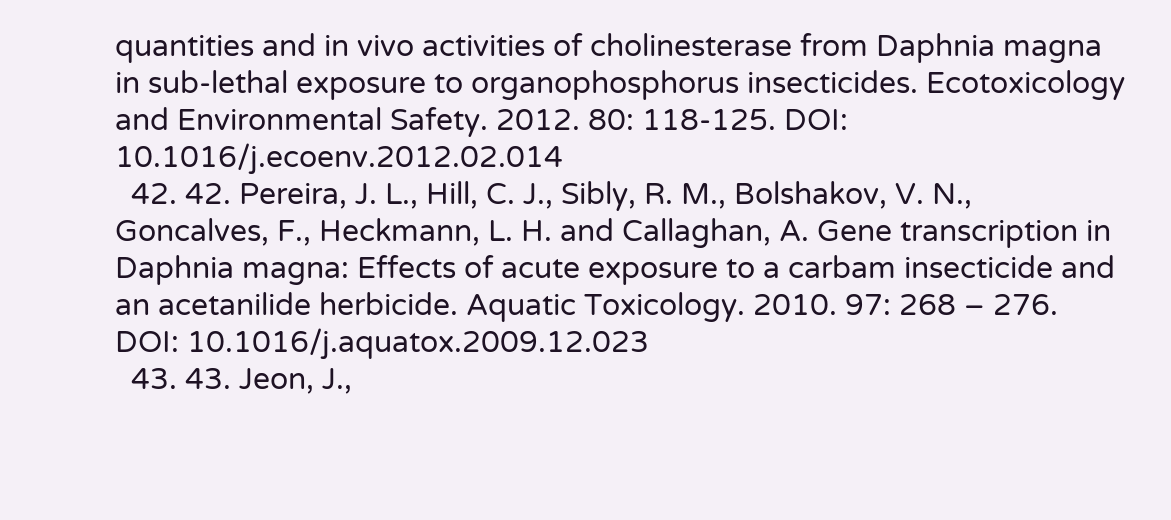quantities and in vivo activities of cholinesterase from Daphnia magna in sub-lethal exposure to organophosphorus insecticides. Ecotoxicology and Environmental Safety. 2012. 80: 118-125. DOI: 10.1016/j.ecoenv.2012.02.014
  42. 42. Pereira, J. L., Hill, C. J., Sibly, R. M., Bolshakov, V. N., Goncalves, F., Heckmann, L. H. and Callaghan, A. Gene transcription in Daphnia magna: Effects of acute exposure to a carbam insecticide and an acetanilide herbicide. Aquatic Toxicology. 2010. 97: 268 – 276. DOI: 10.1016/j.aquatox.2009.12.023
  43. 43. Jeon, J.,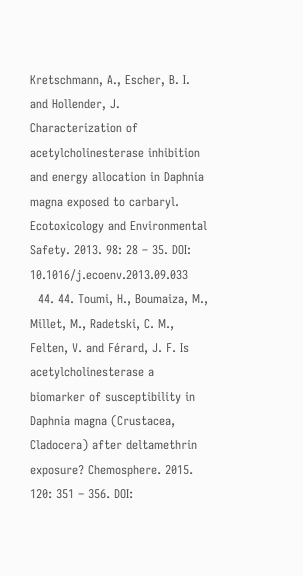Kretschmann, A., Escher, B. I. and Hollender, J. Characterization of acetylcholinesterase inhibition and energy allocation in Daphnia magna exposed to carbaryl. Ecotoxicology and Environmental Safety. 2013. 98: 28 – 35. DOI: 10.1016/j.ecoenv.2013.09.033
  44. 44. Toumi, H., Boumaiza, M., Millet, M., Radetski, C. M., Felten, V. and Férard, J. F. Is acetylcholinesterase a biomarker of susceptibility in Daphnia magna (Crustacea, Cladocera) after deltamethrin exposure? Chemosphere. 2015. 120: 351 – 356. DOI: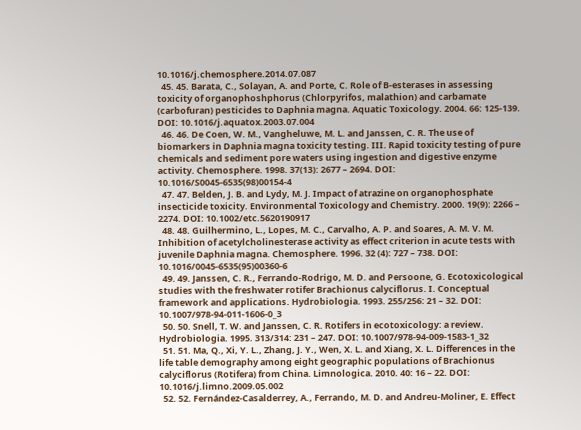10.1016/j.chemosphere.2014.07.087
  45. 45. Barata, C., Solayan, A. and Porte, C. Role of B-esterases in assessing toxicity of organophoshphorus (Chlorpyrifos, malathion) and carbamate (carbofuran) pesticides to Daphnia magna. Aquatic Toxicology. 2004. 66: 125-139. DOI: 10.1016/j.aquatox.2003.07.004
  46. 46. De Coen, W. M., Vangheluwe, M. L. and Janssen, C. R. The use of biomarkers in Daphnia magna toxicity testing. III. Rapid toxicity testing of pure chemicals and sediment pore waters using ingestion and digestive enzyme activity. Chemosphere. 1998. 37(13): 2677 – 2694. DOI: 10.1016/S0045-6535(98)00154-4
  47. 47. Belden, J. B. and Lydy, M. J. Impact of atrazine on organophosphate insecticide toxicity. Environmental Toxicology and Chemistry. 2000. 19(9): 2266 – 2274. DOI: 10.1002/etc.5620190917
  48. 48. Guilhermino, L., Lopes, M. C., Carvalho, A. P. and Soares, A. M. V. M. Inhibition of acetylcholinesterase activity as effect criterion in acute tests with juvenile Daphnia magna. Chemosphere. 1996. 32 (4): 727 – 738. DOI: 10.1016/0045-6535(95)00360-6
  49. 49. Janssen, C. R., Ferrando-Rodrigo, M. D. and Persoone, G. Ecotoxicological studies with the freshwater rotifer Brachionus calyciflorus. I. Conceptual framework and applications. Hydrobiologia. 1993. 255/256: 21 – 32. DOI: 10.1007/978-94-011-1606-0_3
  50. 50. Snell, T. W. and Janssen, C. R. Rotifers in ecotoxicology: a review. Hydrobiologia. 1995. 313/314: 231 – 247. DOI: 10.1007/978-94-009-1583-1_32
  51. 51. Ma, Q., Xi, Y. L., Zhang, J. Y., Wen, X. L. and Xiang, X. L. Differences in the life table demography among eight geographic populations of Brachionus calyciflorus (Rotifera) from China. Limnologica. 2010. 40: 16 – 22. DOI: 10.1016/j.limno.2009.05.002
  52. 52. Fernández-Casalderrey, A., Ferrando, M. D. and Andreu-Moliner, E. Effect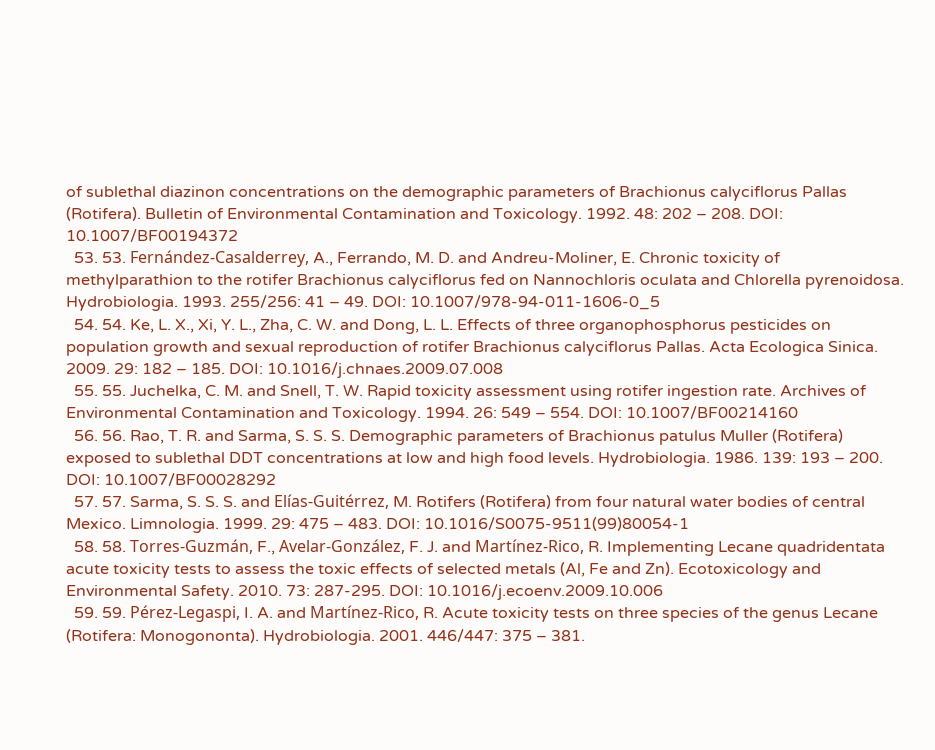of sublethal diazinon concentrations on the demographic parameters of Brachionus calyciflorus Pallas (Rotifera). Bulletin of Environmental Contamination and Toxicology. 1992. 48: 202 – 208. DOI: 10.1007/BF00194372
  53. 53. Fernández-Casalderrey, A., Ferrando, M. D. and Andreu-Moliner, E. Chronic toxicity of methylparathion to the rotifer Brachionus calyciflorus fed on Nannochloris oculata and Chlorella pyrenoidosa. Hydrobiologia. 1993. 255/256: 41 – 49. DOI: 10.1007/978-94-011-1606-0_5
  54. 54. Ke, L. X., Xi, Y. L., Zha, C. W. and Dong, L. L. Effects of three organophosphorus pesticides on population growth and sexual reproduction of rotifer Brachionus calyciflorus Pallas. Acta Ecologica Sinica. 2009. 29: 182 – 185. DOI: 10.1016/j.chnaes.2009.07.008
  55. 55. Juchelka, C. M. and Snell, T. W. Rapid toxicity assessment using rotifer ingestion rate. Archives of Environmental Contamination and Toxicology. 1994. 26: 549 – 554. DOI: 10.1007/BF00214160
  56. 56. Rao, T. R. and Sarma, S. S. S. Demographic parameters of Brachionus patulus Muller (Rotifera) exposed to sublethal DDT concentrations at low and high food levels. Hydrobiologia. 1986. 139: 193 – 200. DOI: 10.1007/BF00028292
  57. 57. Sarma, S. S. S. and Elías-Guitérrez, M. Rotifers (Rotifera) from four natural water bodies of central Mexico. Limnologia. 1999. 29: 475 – 483. DOI: 10.1016/S0075-9511(99)80054-1
  58. 58. Torres-Guzmán, F., Avelar-González, F. J. and Martínez-Rico, R. Implementing Lecane quadridentata acute toxicity tests to assess the toxic effects of selected metals (Al, Fe and Zn). Ecotoxicology and Environmental Safety. 2010. 73: 287-295. DOI: 10.1016/j.ecoenv.2009.10.006
  59. 59. Pérez-Legaspi, I. A. and Martínez-Rico, R. Acute toxicity tests on three species of the genus Lecane (Rotifera: Monogononta). Hydrobiologia. 2001. 446/447: 375 – 381.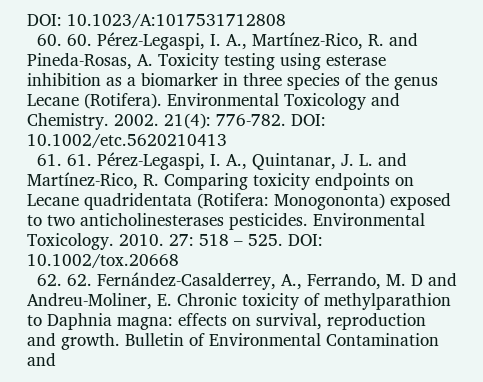DOI: 10.1023/A:1017531712808
  60. 60. Pérez-Legaspi, I. A., Martínez-Rico, R. and Pineda-Rosas, A. Toxicity testing using esterase inhibition as a biomarker in three species of the genus Lecane (Rotifera). Environmental Toxicology and Chemistry. 2002. 21(4): 776-782. DOI: 10.1002/etc.5620210413
  61. 61. Pérez-Legaspi, I. A., Quintanar, J. L. and Martínez-Rico, R. Comparing toxicity endpoints on Lecane quadridentata (Rotifera: Monogononta) exposed to two anticholinesterases pesticides. Environmental Toxicology. 2010. 27: 518 – 525. DOI: 10.1002/tox.20668
  62. 62. Fernández-Casalderrey, A., Ferrando, M. D and Andreu-Moliner, E. Chronic toxicity of methylparathion to Daphnia magna: effects on survival, reproduction and growth. Bulletin of Environmental Contamination and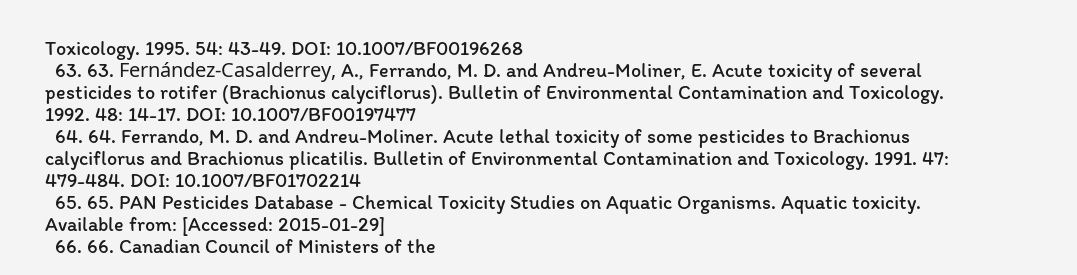Toxicology. 1995. 54: 43-49. DOI: 10.1007/BF00196268
  63. 63. Fernández-Casalderrey, A., Ferrando, M. D. and Andreu-Moliner, E. Acute toxicity of several pesticides to rotifer (Brachionus calyciflorus). Bulletin of Environmental Contamination and Toxicology. 1992. 48: 14-17. DOI: 10.1007/BF00197477
  64. 64. Ferrando, M. D. and Andreu-Moliner. Acute lethal toxicity of some pesticides to Brachionus calyciflorus and Brachionus plicatilis. Bulletin of Environmental Contamination and Toxicology. 1991. 47: 479-484. DOI: 10.1007/BF01702214
  65. 65. PAN Pesticides Database - Chemical Toxicity Studies on Aquatic Organisms. Aquatic toxicity. Available from: [Accessed: 2015-01-29]
  66. 66. Canadian Council of Ministers of the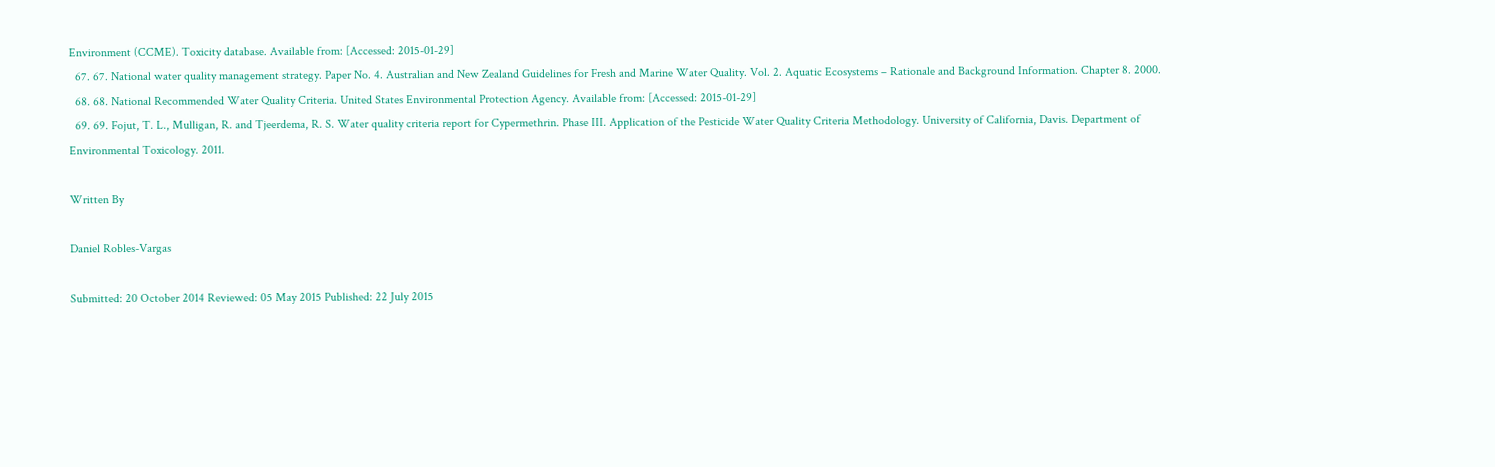Environment (CCME). Toxicity database. Available from: [Accessed: 2015-01-29]
  67. 67. National water quality management strategy. Paper No. 4. Australian and New Zealand Guidelines for Fresh and Marine Water Quality. Vol. 2. Aquatic Ecosystems – Rationale and Background Information. Chapter 8. 2000.
  68. 68. National Recommended Water Quality Criteria. United States Environmental Protection Agency. Available from: [Accessed: 2015-01-29]
  69. 69. Fojut, T. L., Mulligan, R. and Tjeerdema, R. S. Water quality criteria report for Cypermethrin. Phase III. Application of the Pesticide Water Quality Criteria Methodology. University of California, Davis. Department of Environmental Toxicology. 2011.

Written By

Daniel Robles-Vargas

Submitted: 20 October 2014 Reviewed: 05 May 2015 Published: 22 July 2015